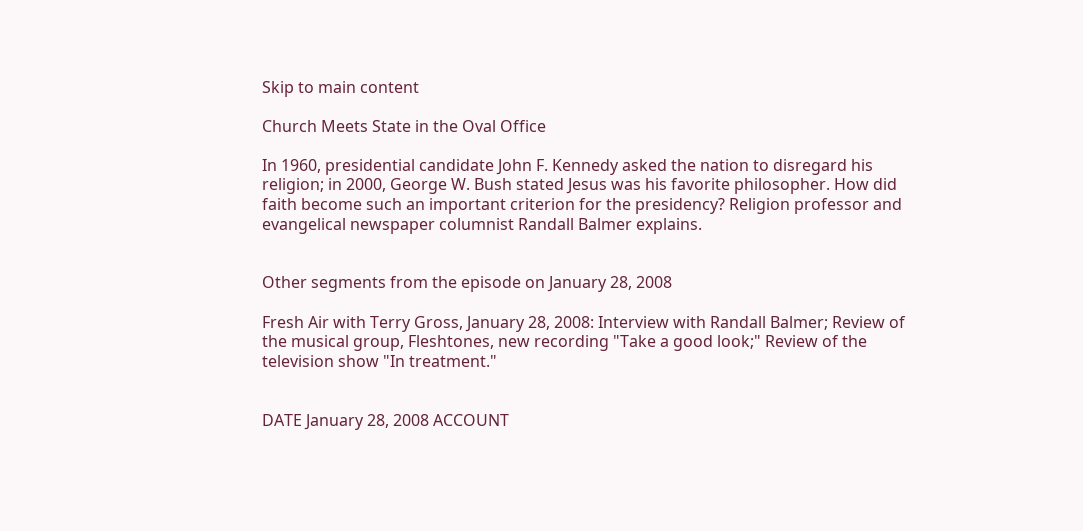Skip to main content

Church Meets State in the Oval Office

In 1960, presidential candidate John F. Kennedy asked the nation to disregard his religion; in 2000, George W. Bush stated Jesus was his favorite philosopher. How did faith become such an important criterion for the presidency? Religion professor and evangelical newspaper columnist Randall Balmer explains.


Other segments from the episode on January 28, 2008

Fresh Air with Terry Gross, January 28, 2008: Interview with Randall Balmer; Review of the musical group, Fleshtones, new recording "Take a good look;" Review of the television show "In treatment."


DATE January 28, 2008 ACCOUNT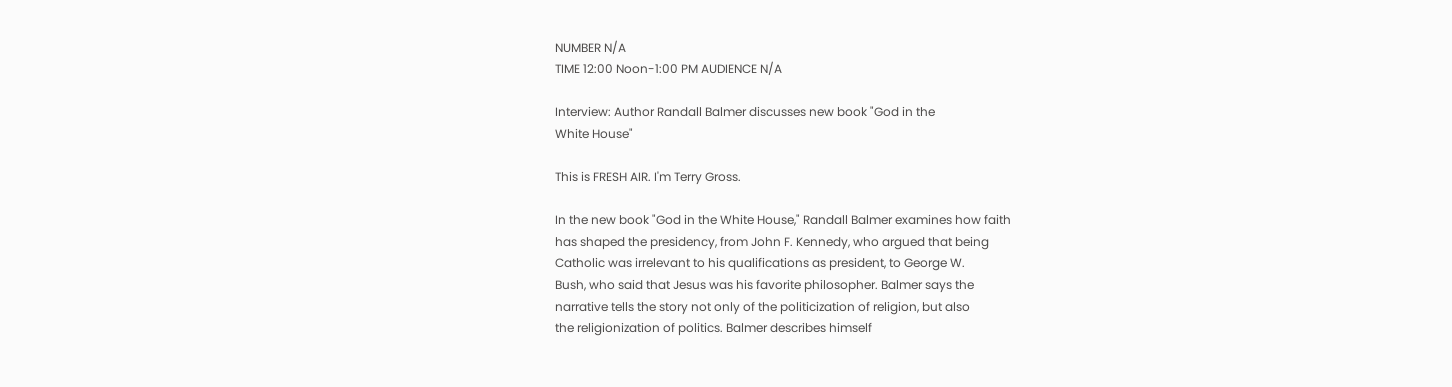NUMBER N/A
TIME 12:00 Noon-1:00 PM AUDIENCE N/A

Interview: Author Randall Balmer discusses new book "God in the
White House"

This is FRESH AIR. I'm Terry Gross.

In the new book "God in the White House," Randall Balmer examines how faith
has shaped the presidency, from John F. Kennedy, who argued that being
Catholic was irrelevant to his qualifications as president, to George W.
Bush, who said that Jesus was his favorite philosopher. Balmer says the
narrative tells the story not only of the politicization of religion, but also
the religionization of politics. Balmer describes himself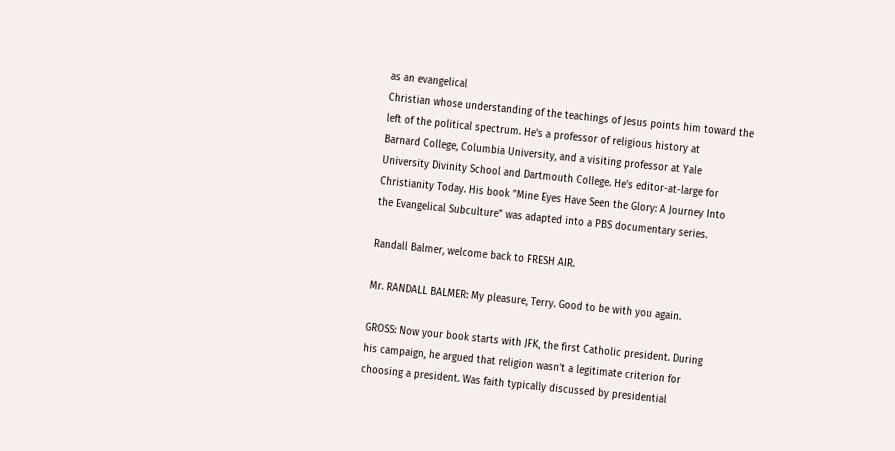as an evangelical
Christian whose understanding of the teachings of Jesus points him toward the
left of the political spectrum. He's a professor of religious history at
Barnard College, Columbia University, and a visiting professor at Yale
University Divinity School and Dartmouth College. He's editor-at-large for
Christianity Today. His book "Mine Eyes Have Seen the Glory: A Journey Into
the Evangelical Subculture" was adapted into a PBS documentary series.

Randall Balmer, welcome back to FRESH AIR.

Mr. RANDALL BALMER: My pleasure, Terry. Good to be with you again.

GROSS: Now your book starts with JFK, the first Catholic president. During
his campaign, he argued that religion wasn't a legitimate criterion for
choosing a president. Was faith typically discussed by presidential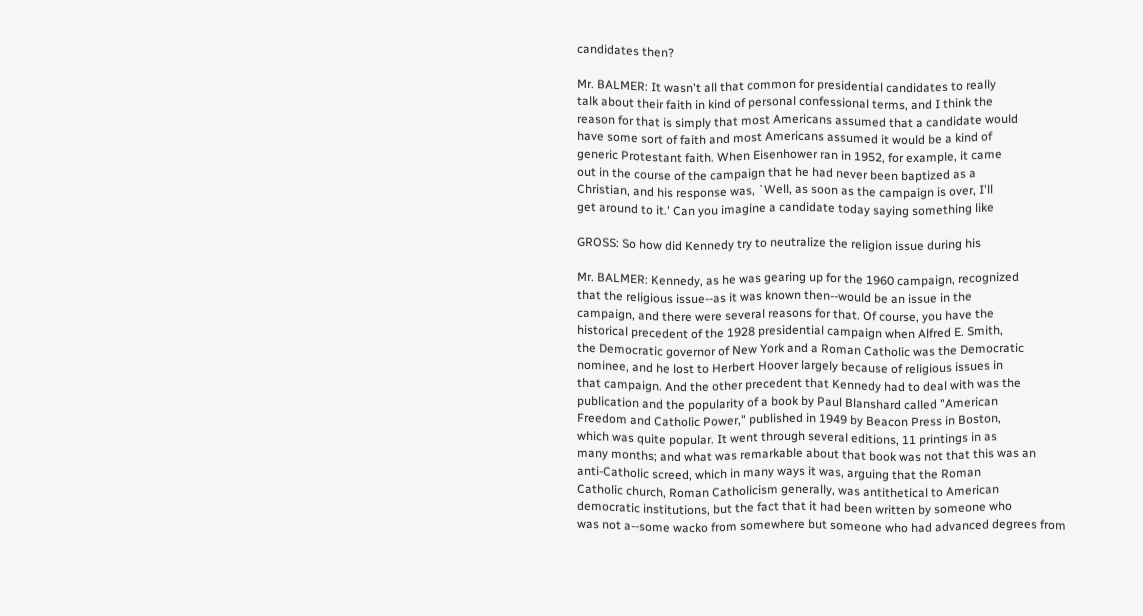candidates then?

Mr. BALMER: It wasn't all that common for presidential candidates to really
talk about their faith in kind of personal confessional terms, and I think the
reason for that is simply that most Americans assumed that a candidate would
have some sort of faith and most Americans assumed it would be a kind of
generic Protestant faith. When Eisenhower ran in 1952, for example, it came
out in the course of the campaign that he had never been baptized as a
Christian, and his response was, `Well, as soon as the campaign is over, I'll
get around to it.' Can you imagine a candidate today saying something like

GROSS: So how did Kennedy try to neutralize the religion issue during his

Mr. BALMER: Kennedy, as he was gearing up for the 1960 campaign, recognized
that the religious issue--as it was known then--would be an issue in the
campaign, and there were several reasons for that. Of course, you have the
historical precedent of the 1928 presidential campaign when Alfred E. Smith,
the Democratic governor of New York and a Roman Catholic was the Democratic
nominee, and he lost to Herbert Hoover largely because of religious issues in
that campaign. And the other precedent that Kennedy had to deal with was the
publication and the popularity of a book by Paul Blanshard called "American
Freedom and Catholic Power," published in 1949 by Beacon Press in Boston,
which was quite popular. It went through several editions, 11 printings in as
many months; and what was remarkable about that book was not that this was an
anti-Catholic screed, which in many ways it was, arguing that the Roman
Catholic church, Roman Catholicism generally, was antithetical to American
democratic institutions, but the fact that it had been written by someone who
was not a--some wacko from somewhere but someone who had advanced degrees from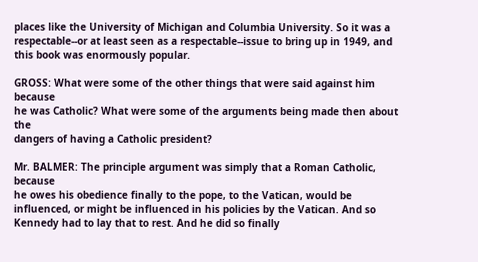places like the University of Michigan and Columbia University. So it was a
respectable--or at least seen as a respectable--issue to bring up in 1949, and
this book was enormously popular.

GROSS: What were some of the other things that were said against him because
he was Catholic? What were some of the arguments being made then about the
dangers of having a Catholic president?

Mr. BALMER: The principle argument was simply that a Roman Catholic, because
he owes his obedience finally to the pope, to the Vatican, would be
influenced, or might be influenced in his policies by the Vatican. And so
Kennedy had to lay that to rest. And he did so finally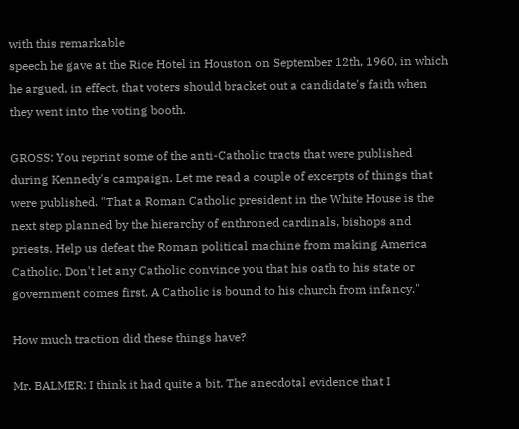with this remarkable
speech he gave at the Rice Hotel in Houston on September 12th, 1960, in which
he argued, in effect, that voters should bracket out a candidate's faith when
they went into the voting booth.

GROSS: You reprint some of the anti-Catholic tracts that were published
during Kennedy's campaign. Let me read a couple of excerpts of things that
were published. "That a Roman Catholic president in the White House is the
next step planned by the hierarchy of enthroned cardinals, bishops and
priests. Help us defeat the Roman political machine from making America
Catholic. Don't let any Catholic convince you that his oath to his state or
government comes first. A Catholic is bound to his church from infancy."

How much traction did these things have?

Mr. BALMER: I think it had quite a bit. The anecdotal evidence that I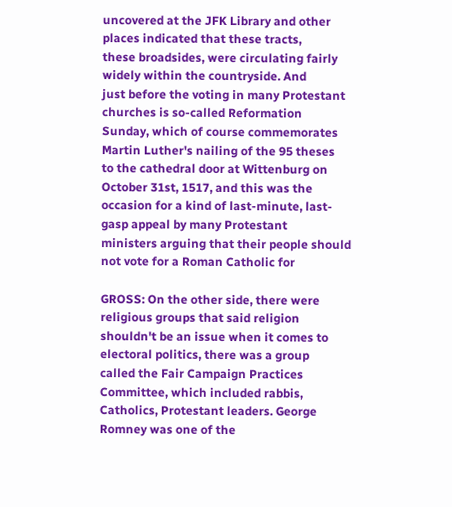uncovered at the JFK Library and other places indicated that these tracts,
these broadsides, were circulating fairly widely within the countryside. And
just before the voting in many Protestant churches is so-called Reformation
Sunday, which of course commemorates Martin Luther's nailing of the 95 theses
to the cathedral door at Wittenburg on October 31st, 1517, and this was the
occasion for a kind of last-minute, last-gasp appeal by many Protestant
ministers arguing that their people should not vote for a Roman Catholic for

GROSS: On the other side, there were religious groups that said religion
shouldn't be an issue when it comes to electoral politics, there was a group
called the Fair Campaign Practices Committee, which included rabbis,
Catholics, Protestant leaders. George Romney was one of the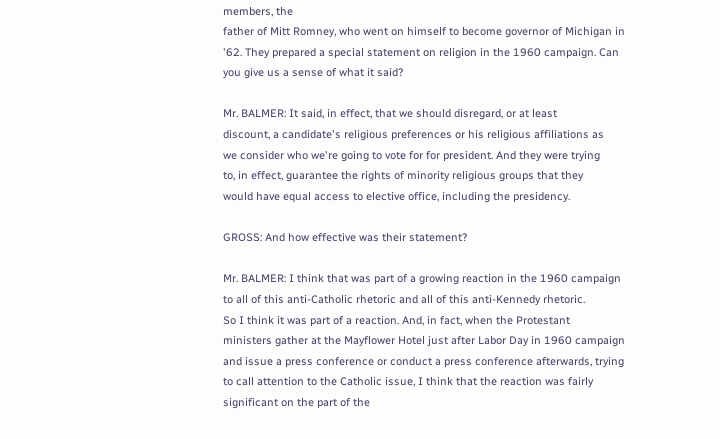members, the
father of Mitt Romney, who went on himself to become governor of Michigan in
'62. They prepared a special statement on religion in the 1960 campaign. Can
you give us a sense of what it said?

Mr. BALMER: It said, in effect, that we should disregard, or at least
discount, a candidate's religious preferences or his religious affiliations as
we consider who we're going to vote for for president. And they were trying
to, in effect, guarantee the rights of minority religious groups that they
would have equal access to elective office, including the presidency.

GROSS: And how effective was their statement?

Mr. BALMER: I think that was part of a growing reaction in the 1960 campaign
to all of this anti-Catholic rhetoric and all of this anti-Kennedy rhetoric.
So I think it was part of a reaction. And, in fact, when the Protestant
ministers gather at the Mayflower Hotel just after Labor Day in 1960 campaign
and issue a press conference or conduct a press conference afterwards, trying
to call attention to the Catholic issue, I think that the reaction was fairly
significant on the part of the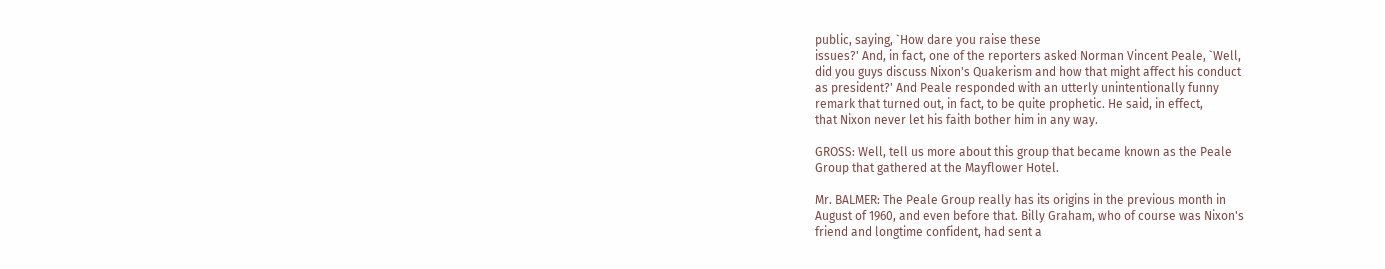public, saying, `How dare you raise these
issues?' And, in fact, one of the reporters asked Norman Vincent Peale, `Well,
did you guys discuss Nixon's Quakerism and how that might affect his conduct
as president?' And Peale responded with an utterly unintentionally funny
remark that turned out, in fact, to be quite prophetic. He said, in effect,
that Nixon never let his faith bother him in any way.

GROSS: Well, tell us more about this group that became known as the Peale
Group that gathered at the Mayflower Hotel.

Mr. BALMER: The Peale Group really has its origins in the previous month in
August of 1960, and even before that. Billy Graham, who of course was Nixon's
friend and longtime confident, had sent a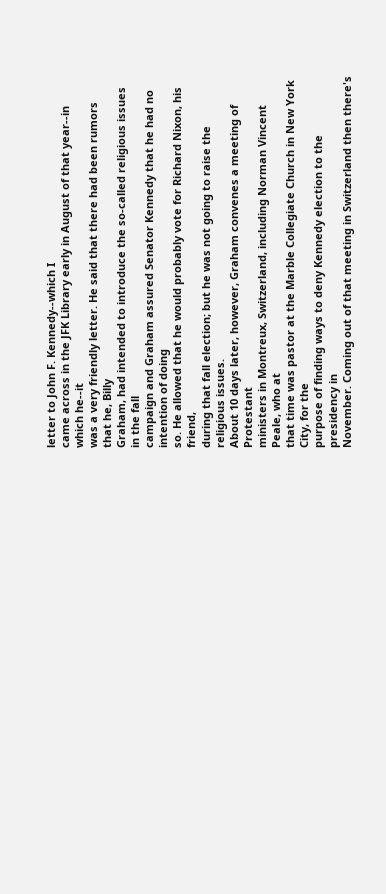letter to John F. Kennedy--which I
came across in the JFK Library early in August of that year--in which he--it
was a very friendly letter. He said that there had been rumors that he, Billy
Graham, had intended to introduce the so-called religious issues in the fall
campaign and Graham assured Senator Kennedy that he had no intention of doing
so. He allowed that he would probably vote for Richard Nixon, his friend,
during that fall election; but he was not going to raise the religious issues.
About 10 days later, however, Graham convenes a meeting of Protestant
ministers in Montreux, Switzerland, including Norman Vincent Peale, who at
that time was pastor at the Marble Collegiate Church in New York City, for the
purpose of finding ways to deny Kennedy election to the presidency in
November. Coming out of that meeting in Switzerland then there's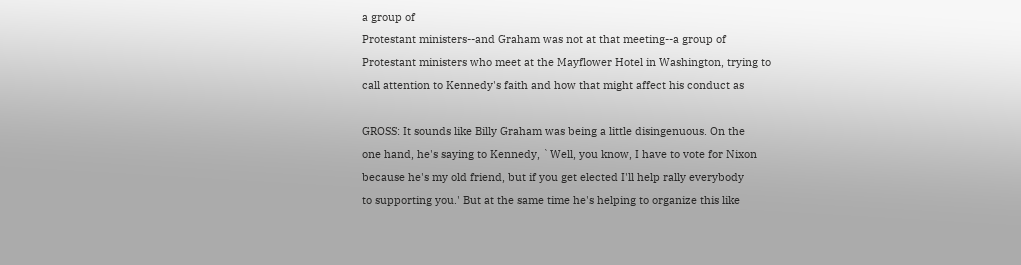a group of
Protestant ministers--and Graham was not at that meeting--a group of
Protestant ministers who meet at the Mayflower Hotel in Washington, trying to
call attention to Kennedy's faith and how that might affect his conduct as

GROSS: It sounds like Billy Graham was being a little disingenuous. On the
one hand, he's saying to Kennedy, `Well, you know, I have to vote for Nixon
because he's my old friend, but if you get elected I'll help rally everybody
to supporting you.' But at the same time he's helping to organize this like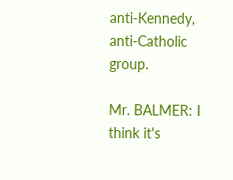anti-Kennedy, anti-Catholic group.

Mr. BALMER: I think it's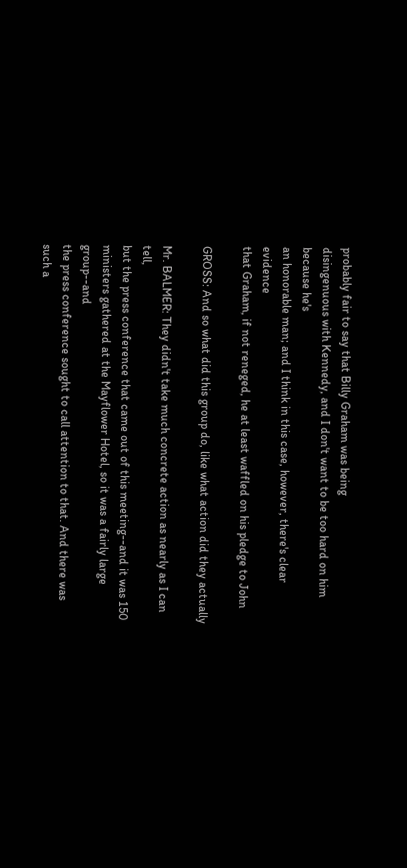probably fair to say that Billy Graham was being
disingenuous with Kennedy, and I don't want to be too hard on him because he's
an honorable man; and I think in this case, however, there's clear evidence
that Graham, if not reneged, he at least waffled on his pledge to John

GROSS: And so what did this group do, like what action did they actually

Mr. BALMER: They didn't take much concrete action as nearly as I can tell,
but the press conference that came out of this meeting--and it was 150
ministers gathered at the Mayflower Hotel, so it was a fairly large group--and
the press conference sought to call attention to that. And there was such a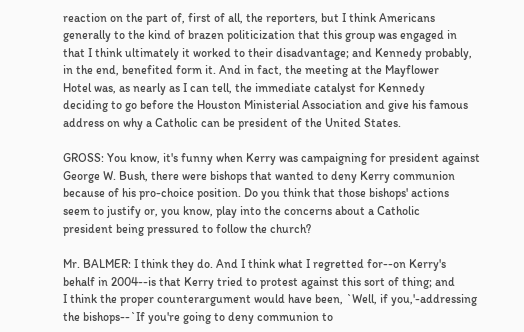reaction on the part of, first of all, the reporters, but I think Americans
generally to the kind of brazen politicization that this group was engaged in
that I think ultimately it worked to their disadvantage; and Kennedy probably,
in the end, benefited form it. And in fact, the meeting at the Mayflower
Hotel was, as nearly as I can tell, the immediate catalyst for Kennedy
deciding to go before the Houston Ministerial Association and give his famous
address on why a Catholic can be president of the United States.

GROSS: You know, it's funny when Kerry was campaigning for president against
George W. Bush, there were bishops that wanted to deny Kerry communion
because of his pro-choice position. Do you think that those bishops' actions
seem to justify or, you know, play into the concerns about a Catholic
president being pressured to follow the church?

Mr. BALMER: I think they do. And I think what I regretted for--on Kerry's
behalf in 2004--is that Kerry tried to protest against this sort of thing; and
I think the proper counterargument would have been, `Well, if you,'-addressing
the bishops--`If you're going to deny communion to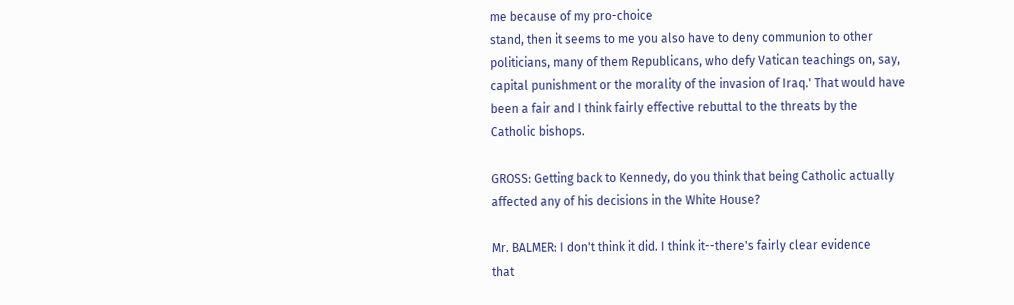me because of my pro-choice
stand, then it seems to me you also have to deny communion to other
politicians, many of them Republicans, who defy Vatican teachings on, say,
capital punishment or the morality of the invasion of Iraq.' That would have
been a fair and I think fairly effective rebuttal to the threats by the
Catholic bishops.

GROSS: Getting back to Kennedy, do you think that being Catholic actually
affected any of his decisions in the White House?

Mr. BALMER: I don't think it did. I think it--there's fairly clear evidence
that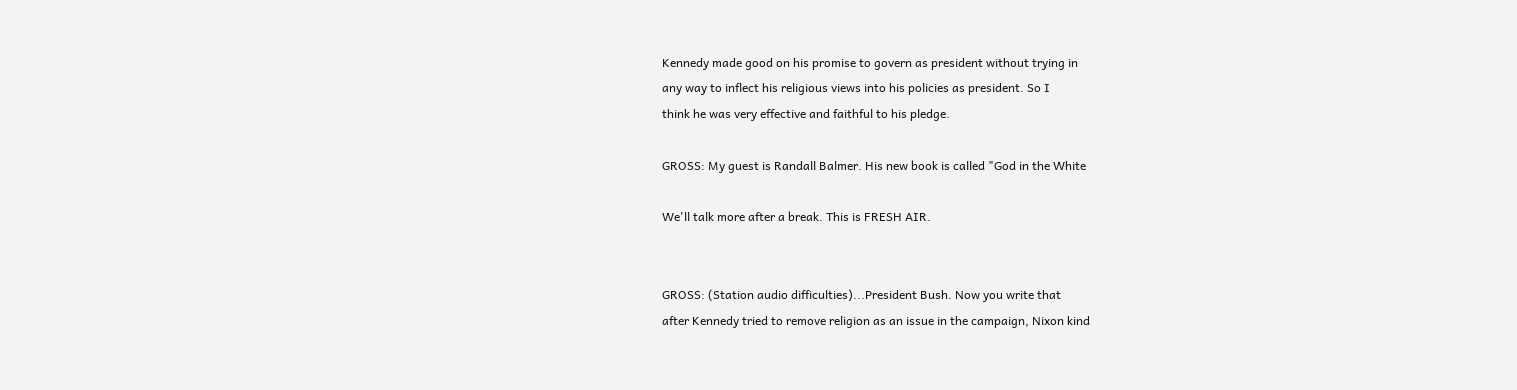Kennedy made good on his promise to govern as president without trying in
any way to inflect his religious views into his policies as president. So I
think he was very effective and faithful to his pledge.

GROSS: My guest is Randall Balmer. His new book is called "God in the White

We'll talk more after a break. This is FRESH AIR.


GROSS: (Station audio difficulties)...President Bush. Now you write that
after Kennedy tried to remove religion as an issue in the campaign, Nixon kind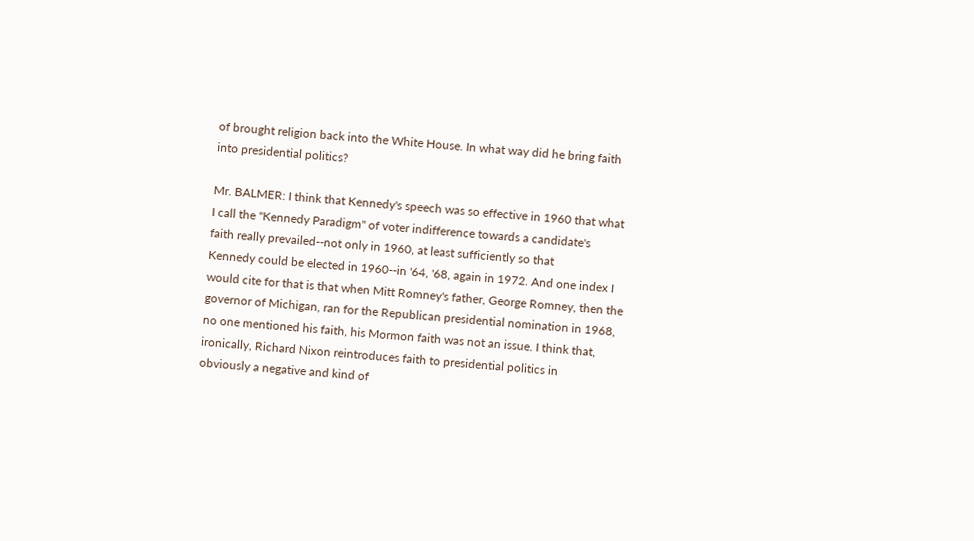of brought religion back into the White House. In what way did he bring faith
into presidential politics?

Mr. BALMER: I think that Kennedy's speech was so effective in 1960 that what
I call the "Kennedy Paradigm" of voter indifference towards a candidate's
faith really prevailed--not only in 1960, at least sufficiently so that
Kennedy could be elected in 1960--in '64, '68, again in 1972. And one index I
would cite for that is that when Mitt Romney's father, George Romney, then the
governor of Michigan, ran for the Republican presidential nomination in 1968,
no one mentioned his faith, his Mormon faith was not an issue. I think that,
ironically, Richard Nixon reintroduces faith to presidential politics in
obviously a negative and kind of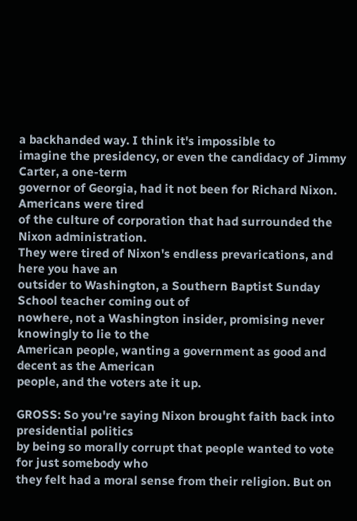a backhanded way. I think it's impossible to
imagine the presidency, or even the candidacy of Jimmy Carter, a one-term
governor of Georgia, had it not been for Richard Nixon. Americans were tired
of the culture of corporation that had surrounded the Nixon administration.
They were tired of Nixon's endless prevarications, and here you have an
outsider to Washington, a Southern Baptist Sunday School teacher coming out of
nowhere, not a Washington insider, promising never knowingly to lie to the
American people, wanting a government as good and decent as the American
people, and the voters ate it up.

GROSS: So you're saying Nixon brought faith back into presidential politics
by being so morally corrupt that people wanted to vote for just somebody who
they felt had a moral sense from their religion. But on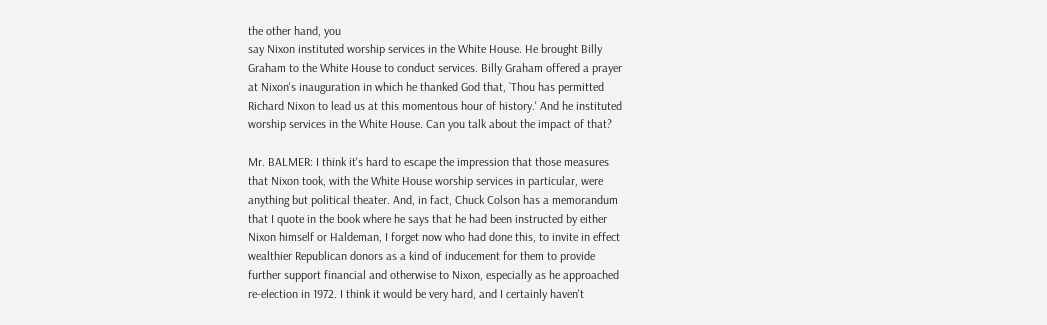the other hand, you
say Nixon instituted worship services in the White House. He brought Billy
Graham to the White House to conduct services. Billy Graham offered a prayer
at Nixon's inauguration in which he thanked God that, `Thou has permitted
Richard Nixon to lead us at this momentous hour of history.' And he instituted
worship services in the White House. Can you talk about the impact of that?

Mr. BALMER: I think it's hard to escape the impression that those measures
that Nixon took, with the White House worship services in particular, were
anything but political theater. And, in fact, Chuck Colson has a memorandum
that I quote in the book where he says that he had been instructed by either
Nixon himself or Haldeman, I forget now who had done this, to invite in effect
wealthier Republican donors as a kind of inducement for them to provide
further support financial and otherwise to Nixon, especially as he approached
re-election in 1972. I think it would be very hard, and I certainly haven't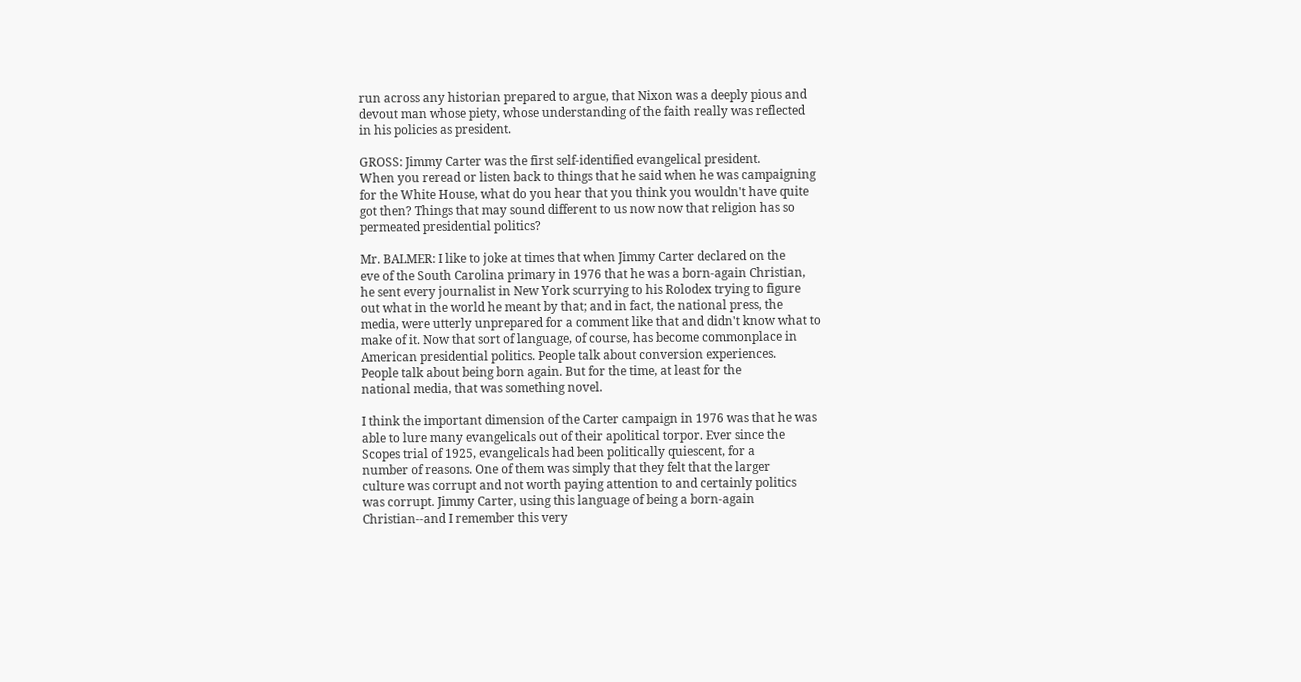run across any historian prepared to argue, that Nixon was a deeply pious and
devout man whose piety, whose understanding of the faith really was reflected
in his policies as president.

GROSS: Jimmy Carter was the first self-identified evangelical president.
When you reread or listen back to things that he said when he was campaigning
for the White House, what do you hear that you think you wouldn't have quite
got then? Things that may sound different to us now now that religion has so
permeated presidential politics?

Mr. BALMER: I like to joke at times that when Jimmy Carter declared on the
eve of the South Carolina primary in 1976 that he was a born-again Christian,
he sent every journalist in New York scurrying to his Rolodex trying to figure
out what in the world he meant by that; and in fact, the national press, the
media, were utterly unprepared for a comment like that and didn't know what to
make of it. Now that sort of language, of course, has become commonplace in
American presidential politics. People talk about conversion experiences.
People talk about being born again. But for the time, at least for the
national media, that was something novel.

I think the important dimension of the Carter campaign in 1976 was that he was
able to lure many evangelicals out of their apolitical torpor. Ever since the
Scopes trial of 1925, evangelicals had been politically quiescent, for a
number of reasons. One of them was simply that they felt that the larger
culture was corrupt and not worth paying attention to and certainly politics
was corrupt. Jimmy Carter, using this language of being a born-again
Christian--and I remember this very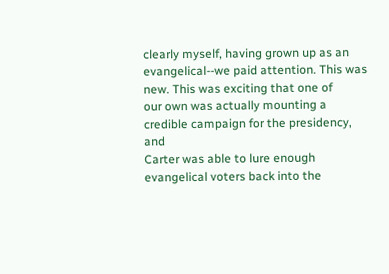clearly myself, having grown up as an
evangelical--we paid attention. This was new. This was exciting that one of
our own was actually mounting a credible campaign for the presidency, and
Carter was able to lure enough evangelical voters back into the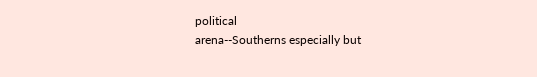political
arena--Southerns especially but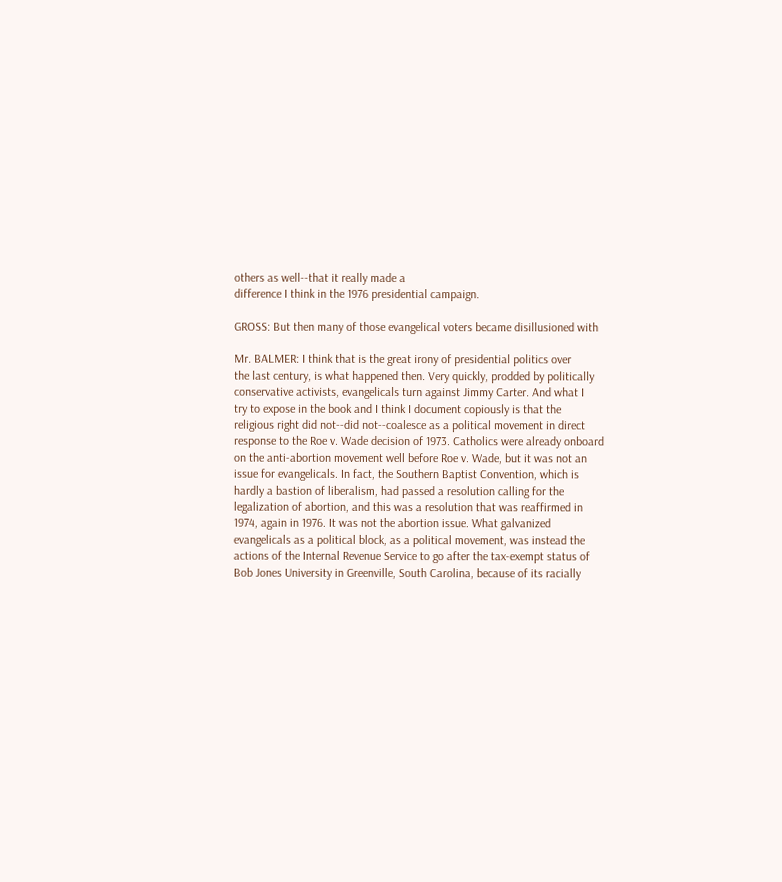others as well--that it really made a
difference I think in the 1976 presidential campaign.

GROSS: But then many of those evangelical voters became disillusioned with

Mr. BALMER: I think that is the great irony of presidential politics over
the last century, is what happened then. Very quickly, prodded by politically
conservative activists, evangelicals turn against Jimmy Carter. And what I
try to expose in the book and I think I document copiously is that the
religious right did not--did not--coalesce as a political movement in direct
response to the Roe v. Wade decision of 1973. Catholics were already onboard
on the anti-abortion movement well before Roe v. Wade, but it was not an
issue for evangelicals. In fact, the Southern Baptist Convention, which is
hardly a bastion of liberalism, had passed a resolution calling for the
legalization of abortion, and this was a resolution that was reaffirmed in
1974, again in 1976. It was not the abortion issue. What galvanized
evangelicals as a political block, as a political movement, was instead the
actions of the Internal Revenue Service to go after the tax-exempt status of
Bob Jones University in Greenville, South Carolina, because of its racially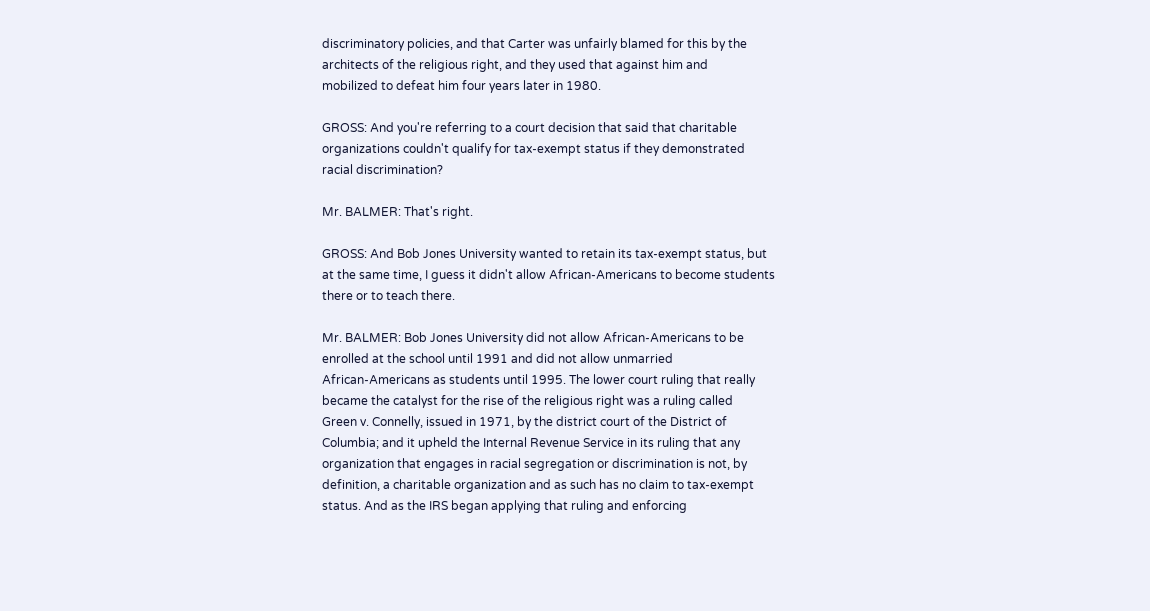discriminatory policies, and that Carter was unfairly blamed for this by the
architects of the religious right, and they used that against him and
mobilized to defeat him four years later in 1980.

GROSS: And you're referring to a court decision that said that charitable
organizations couldn't qualify for tax-exempt status if they demonstrated
racial discrimination?

Mr. BALMER: That's right.

GROSS: And Bob Jones University wanted to retain its tax-exempt status, but
at the same time, I guess it didn't allow African-Americans to become students
there or to teach there.

Mr. BALMER: Bob Jones University did not allow African-Americans to be
enrolled at the school until 1991 and did not allow unmarried
African-Americans as students until 1995. The lower court ruling that really
became the catalyst for the rise of the religious right was a ruling called
Green v. Connelly, issued in 1971, by the district court of the District of
Columbia; and it upheld the Internal Revenue Service in its ruling that any
organization that engages in racial segregation or discrimination is not, by
definition, a charitable organization and as such has no claim to tax-exempt
status. And as the IRS began applying that ruling and enforcing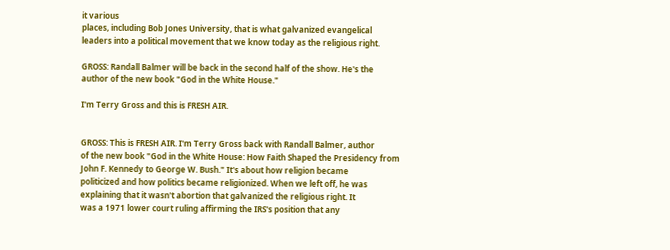it various
places, including Bob Jones University, that is what galvanized evangelical
leaders into a political movement that we know today as the religious right.

GROSS: Randall Balmer will be back in the second half of the show. He's the
author of the new book "God in the White House."

I'm Terry Gross and this is FRESH AIR.


GROSS: This is FRESH AIR. I'm Terry Gross back with Randall Balmer, author
of the new book "God in the White House: How Faith Shaped the Presidency from
John F. Kennedy to George W. Bush." It's about how religion became
politicized and how politics became religionized. When we left off, he was
explaining that it wasn't abortion that galvanized the religious right. It
was a 1971 lower court ruling affirming the IRS's position that any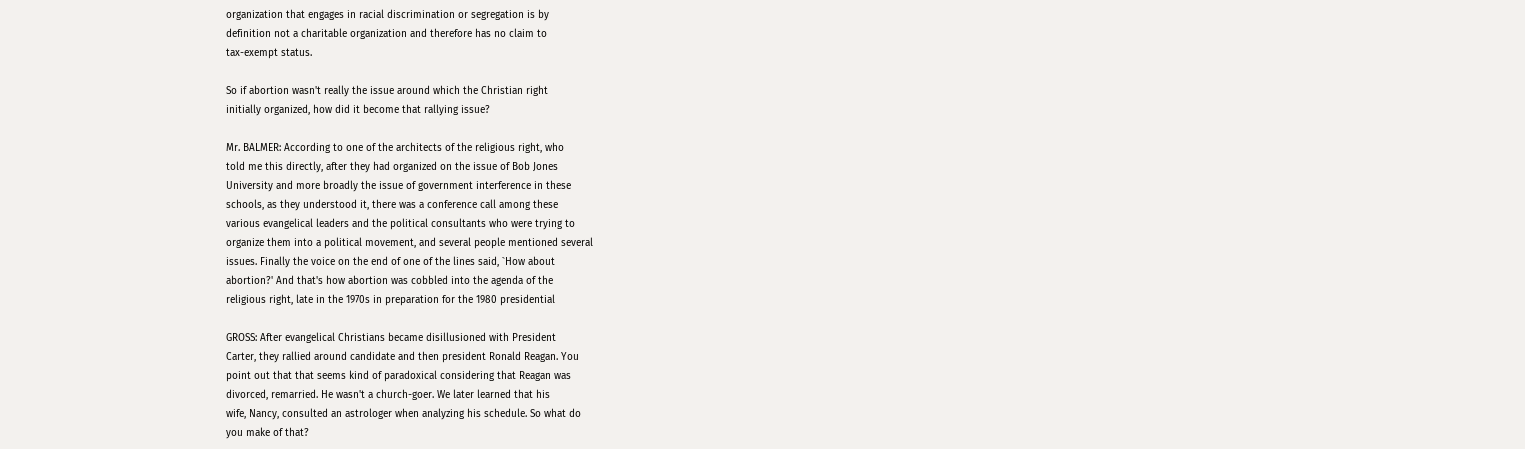organization that engages in racial discrimination or segregation is by
definition not a charitable organization and therefore has no claim to
tax-exempt status.

So if abortion wasn't really the issue around which the Christian right
initially organized, how did it become that rallying issue?

Mr. BALMER: According to one of the architects of the religious right, who
told me this directly, after they had organized on the issue of Bob Jones
University and more broadly the issue of government interference in these
schools, as they understood it, there was a conference call among these
various evangelical leaders and the political consultants who were trying to
organize them into a political movement, and several people mentioned several
issues. Finally the voice on the end of one of the lines said, `How about
abortion?' And that's how abortion was cobbled into the agenda of the
religious right, late in the 1970s in preparation for the 1980 presidential

GROSS: After evangelical Christians became disillusioned with President
Carter, they rallied around candidate and then president Ronald Reagan. You
point out that that seems kind of paradoxical considering that Reagan was
divorced, remarried. He wasn't a church-goer. We later learned that his
wife, Nancy, consulted an astrologer when analyzing his schedule. So what do
you make of that?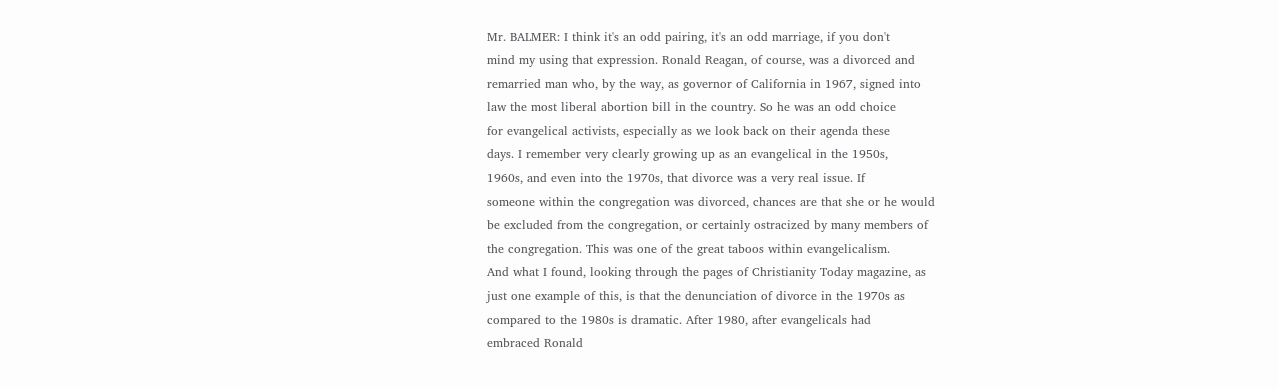Mr. BALMER: I think it's an odd pairing, it's an odd marriage, if you don't
mind my using that expression. Ronald Reagan, of course, was a divorced and
remarried man who, by the way, as governor of California in 1967, signed into
law the most liberal abortion bill in the country. So he was an odd choice
for evangelical activists, especially as we look back on their agenda these
days. I remember very clearly growing up as an evangelical in the 1950s,
1960s, and even into the 1970s, that divorce was a very real issue. If
someone within the congregation was divorced, chances are that she or he would
be excluded from the congregation, or certainly ostracized by many members of
the congregation. This was one of the great taboos within evangelicalism.
And what I found, looking through the pages of Christianity Today magazine, as
just one example of this, is that the denunciation of divorce in the 1970s as
compared to the 1980s is dramatic. After 1980, after evangelicals had
embraced Ronald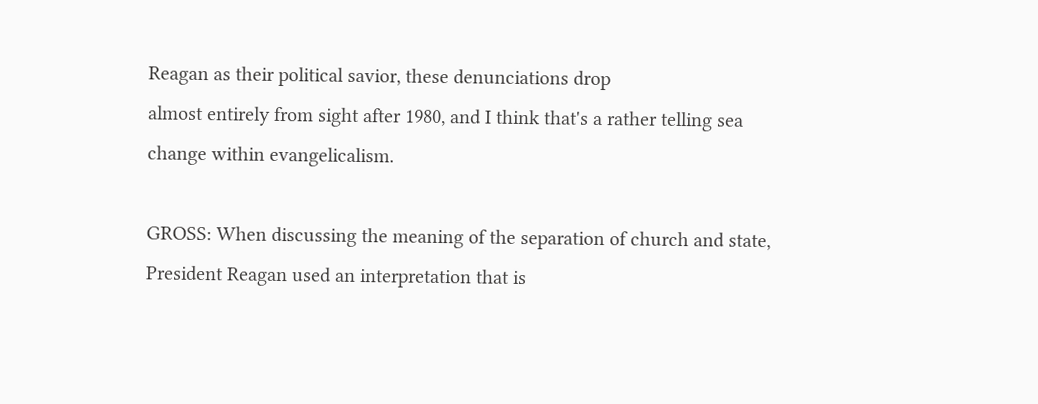Reagan as their political savior, these denunciations drop
almost entirely from sight after 1980, and I think that's a rather telling sea
change within evangelicalism.

GROSS: When discussing the meaning of the separation of church and state,
President Reagan used an interpretation that is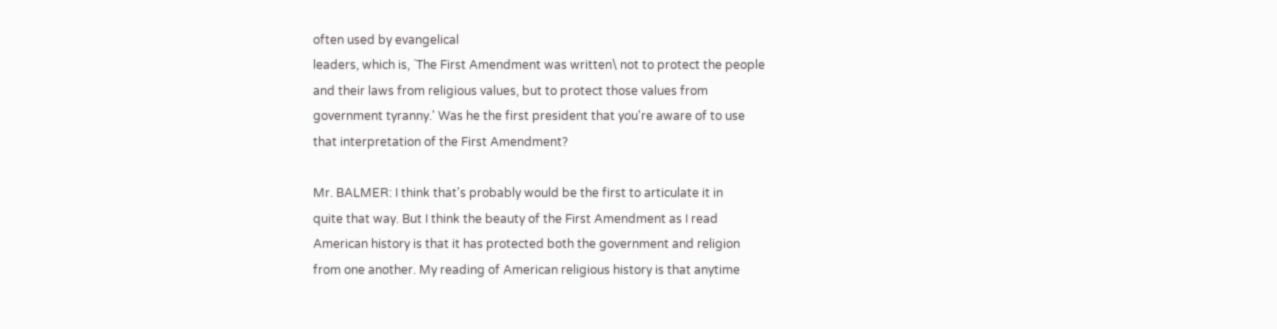often used by evangelical
leaders, which is, `The First Amendment was written\ not to protect the people
and their laws from religious values, but to protect those values from
government tyranny.' Was he the first president that you're aware of to use
that interpretation of the First Amendment?

Mr. BALMER: I think that's probably would be the first to articulate it in
quite that way. But I think the beauty of the First Amendment as I read
American history is that it has protected both the government and religion
from one another. My reading of American religious history is that anytime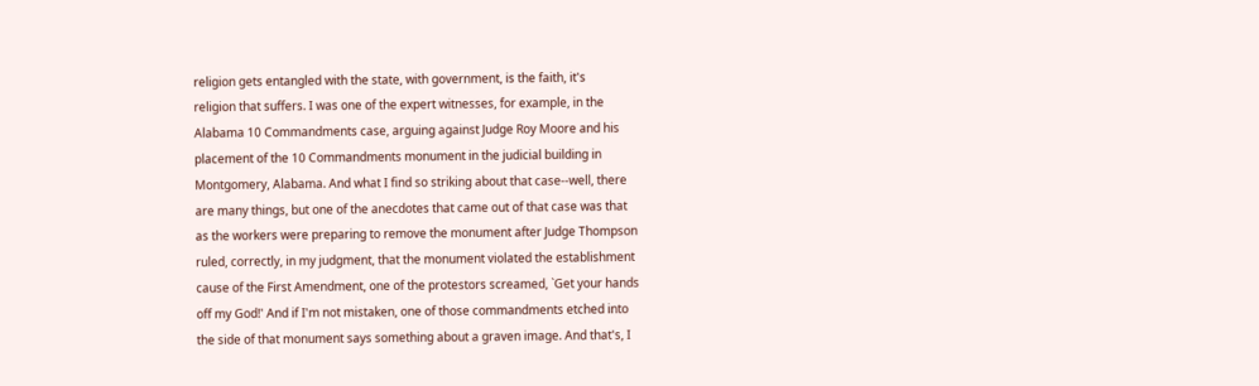religion gets entangled with the state, with government, is the faith, it's
religion that suffers. I was one of the expert witnesses, for example, in the
Alabama 10 Commandments case, arguing against Judge Roy Moore and his
placement of the 10 Commandments monument in the judicial building in
Montgomery, Alabama. And what I find so striking about that case--well, there
are many things, but one of the anecdotes that came out of that case was that
as the workers were preparing to remove the monument after Judge Thompson
ruled, correctly, in my judgment, that the monument violated the establishment
cause of the First Amendment, one of the protestors screamed, `Get your hands
off my God!' And if I'm not mistaken, one of those commandments etched into
the side of that monument says something about a graven image. And that's, I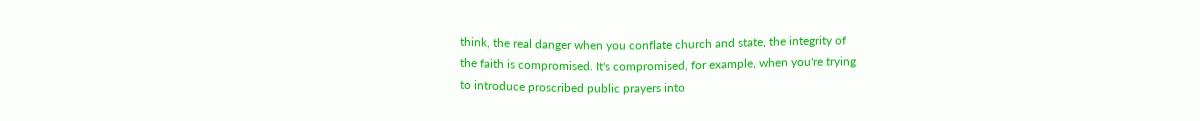think, the real danger when you conflate church and state, the integrity of
the faith is compromised. It's compromised, for example, when you're trying
to introduce proscribed public prayers into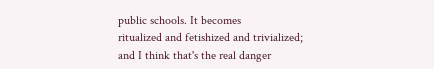public schools. It becomes
ritualized and fetishized and trivialized; and I think that's the real danger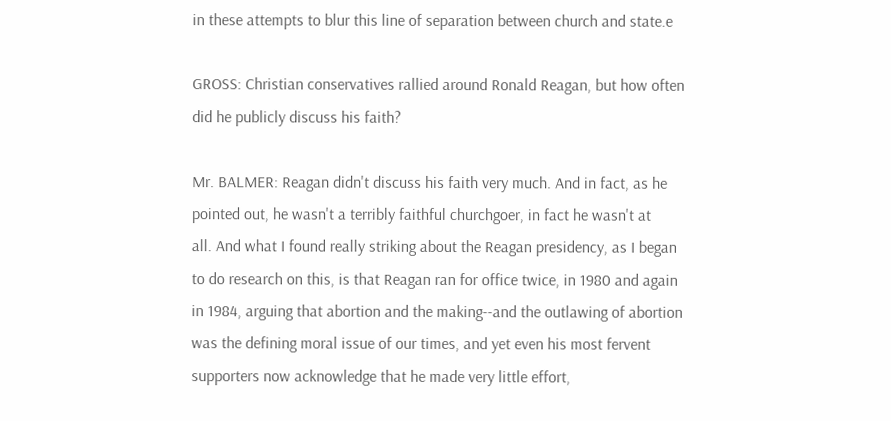in these attempts to blur this line of separation between church and state.e

GROSS: Christian conservatives rallied around Ronald Reagan, but how often
did he publicly discuss his faith?

Mr. BALMER: Reagan didn't discuss his faith very much. And in fact, as he
pointed out, he wasn't a terribly faithful churchgoer, in fact he wasn't at
all. And what I found really striking about the Reagan presidency, as I began
to do research on this, is that Reagan ran for office twice, in 1980 and again
in 1984, arguing that abortion and the making--and the outlawing of abortion
was the defining moral issue of our times, and yet even his most fervent
supporters now acknowledge that he made very little effort,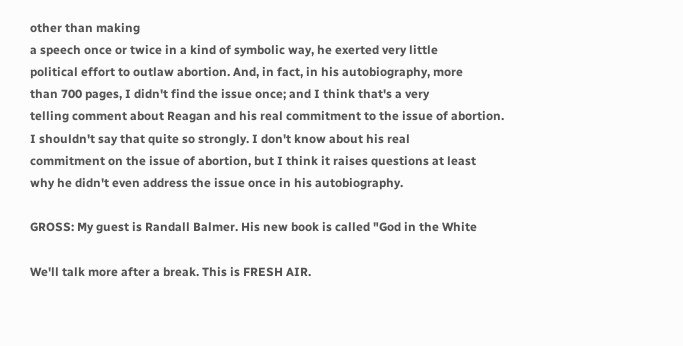other than making
a speech once or twice in a kind of symbolic way, he exerted very little
political effort to outlaw abortion. And, in fact, in his autobiography, more
than 700 pages, I didn't find the issue once; and I think that's a very
telling comment about Reagan and his real commitment to the issue of abortion.
I shouldn't say that quite so strongly. I don't know about his real
commitment on the issue of abortion, but I think it raises questions at least
why he didn't even address the issue once in his autobiography.

GROSS: My guest is Randall Balmer. His new book is called "God in the White

We'll talk more after a break. This is FRESH AIR.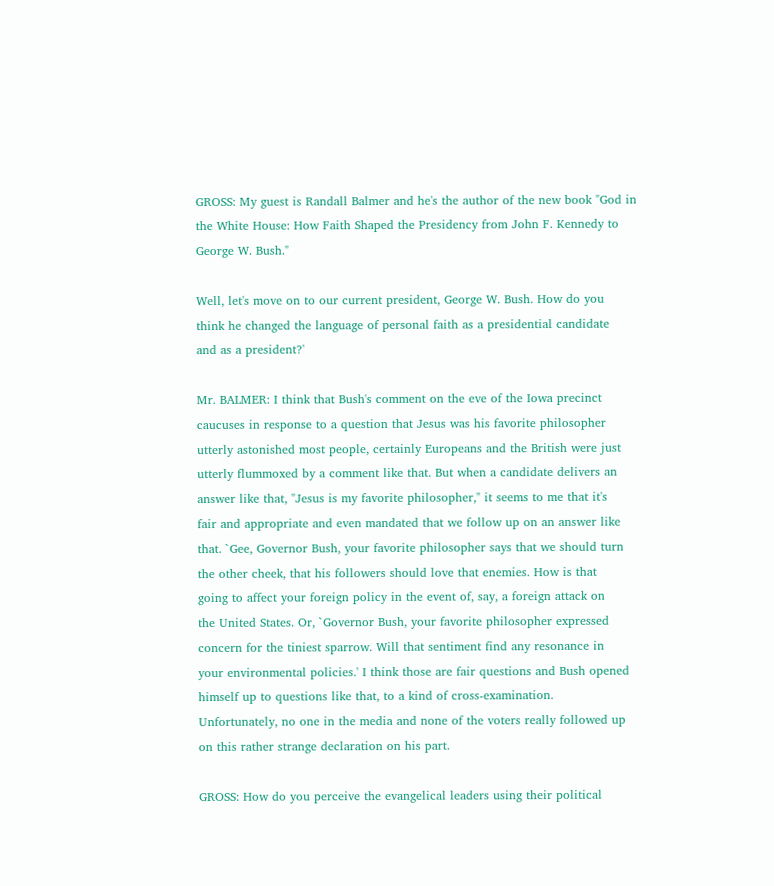GROSS: My guest is Randall Balmer and he's the author of the new book "God in
the White House: How Faith Shaped the Presidency from John F. Kennedy to
George W. Bush."

Well, let's move on to our current president, George W. Bush. How do you
think he changed the language of personal faith as a presidential candidate
and as a president?'

Mr. BALMER: I think that Bush's comment on the eve of the Iowa precinct
caucuses in response to a question that Jesus was his favorite philosopher
utterly astonished most people, certainly Europeans and the British were just
utterly flummoxed by a comment like that. But when a candidate delivers an
answer like that, "Jesus is my favorite philosopher," it seems to me that it's
fair and appropriate and even mandated that we follow up on an answer like
that. `Gee, Governor Bush, your favorite philosopher says that we should turn
the other cheek, that his followers should love that enemies. How is that
going to affect your foreign policy in the event of, say, a foreign attack on
the United States. Or, `Governor Bush, your favorite philosopher expressed
concern for the tiniest sparrow. Will that sentiment find any resonance in
your environmental policies.' I think those are fair questions and Bush opened
himself up to questions like that, to a kind of cross-examination.
Unfortunately, no one in the media and none of the voters really followed up
on this rather strange declaration on his part.

GROSS: How do you perceive the evangelical leaders using their political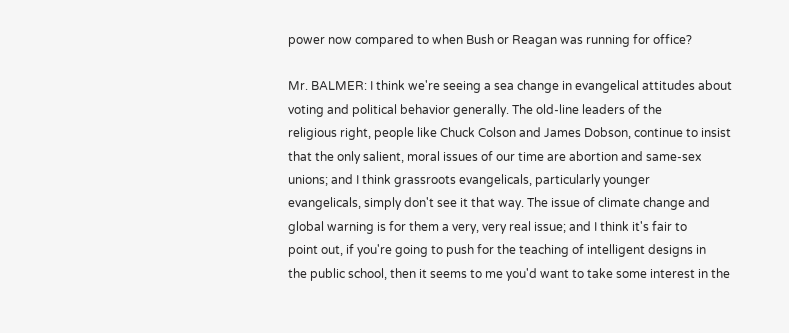power now compared to when Bush or Reagan was running for office?

Mr. BALMER: I think we're seeing a sea change in evangelical attitudes about
voting and political behavior generally. The old-line leaders of the
religious right, people like Chuck Colson and James Dobson, continue to insist
that the only salient, moral issues of our time are abortion and same-sex
unions; and I think grassroots evangelicals, particularly younger
evangelicals, simply don't see it that way. The issue of climate change and
global warning is for them a very, very real issue; and I think it's fair to
point out, if you're going to push for the teaching of intelligent designs in
the public school, then it seems to me you'd want to take some interest in the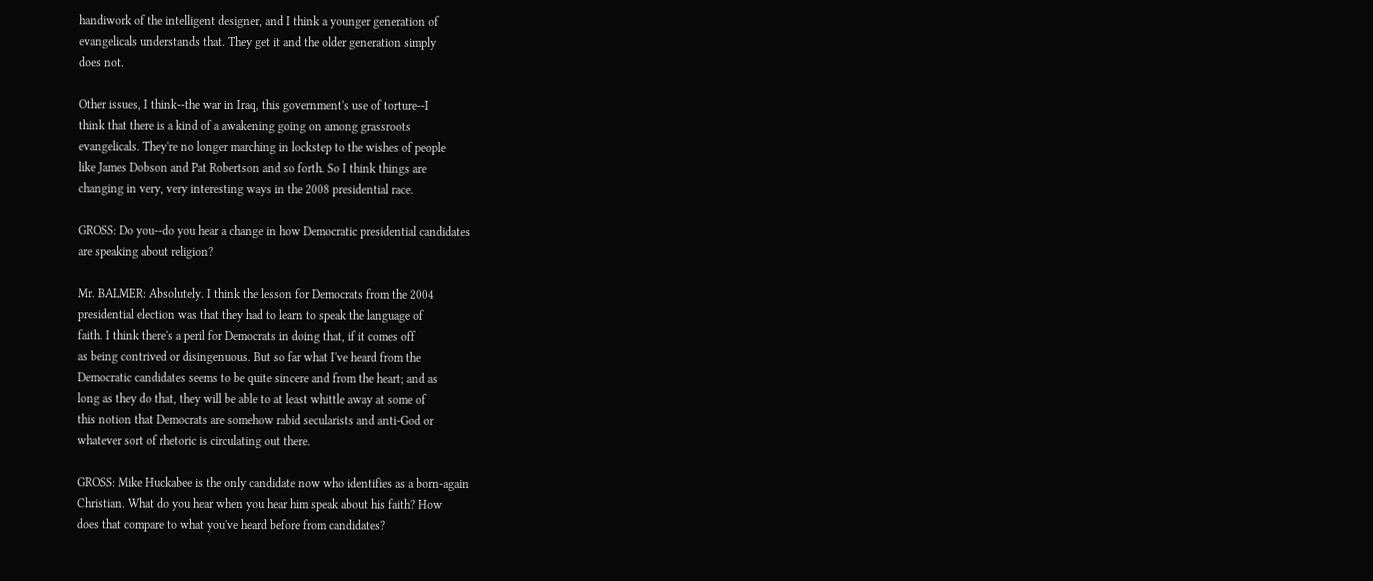handiwork of the intelligent designer, and I think a younger generation of
evangelicals understands that. They get it and the older generation simply
does not.

Other issues, I think--the war in Iraq, this government's use of torture--I
think that there is a kind of a awakening going on among grassroots
evangelicals. They're no longer marching in lockstep to the wishes of people
like James Dobson and Pat Robertson and so forth. So I think things are
changing in very, very interesting ways in the 2008 presidential race.

GROSS: Do you--do you hear a change in how Democratic presidential candidates
are speaking about religion?

Mr. BALMER: Absolutely. I think the lesson for Democrats from the 2004
presidential election was that they had to learn to speak the language of
faith. I think there's a peril for Democrats in doing that, if it comes off
as being contrived or disingenuous. But so far what I've heard from the
Democratic candidates seems to be quite sincere and from the heart; and as
long as they do that, they will be able to at least whittle away at some of
this notion that Democrats are somehow rabid secularists and anti-God or
whatever sort of rhetoric is circulating out there.

GROSS: Mike Huckabee is the only candidate now who identifies as a born-again
Christian. What do you hear when you hear him speak about his faith? How
does that compare to what you've heard before from candidates?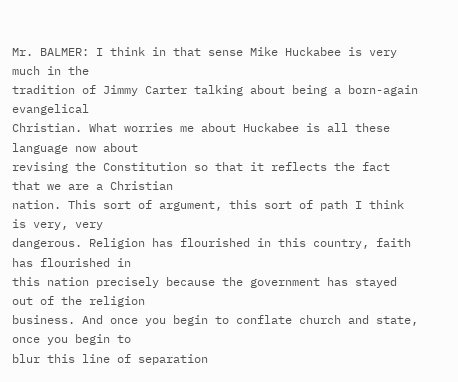Mr. BALMER: I think in that sense Mike Huckabee is very much in the
tradition of Jimmy Carter talking about being a born-again evangelical
Christian. What worries me about Huckabee is all these language now about
revising the Constitution so that it reflects the fact that we are a Christian
nation. This sort of argument, this sort of path I think is very, very
dangerous. Religion has flourished in this country, faith has flourished in
this nation precisely because the government has stayed out of the religion
business. And once you begin to conflate church and state, once you begin to
blur this line of separation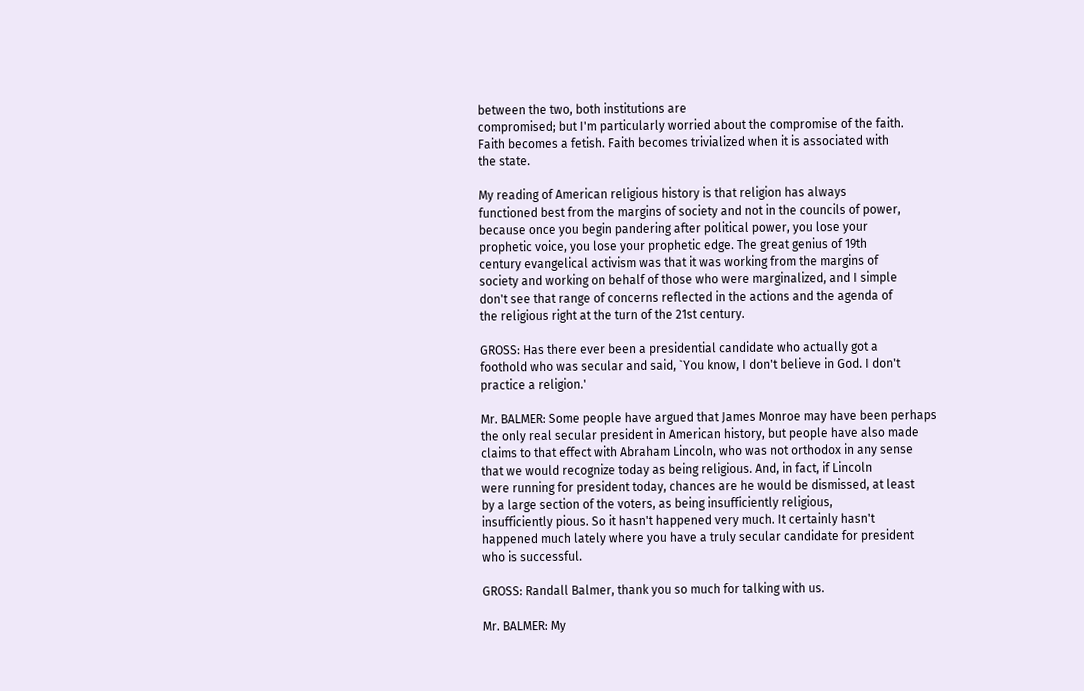between the two, both institutions are
compromised; but I'm particularly worried about the compromise of the faith.
Faith becomes a fetish. Faith becomes trivialized when it is associated with
the state.

My reading of American religious history is that religion has always
functioned best from the margins of society and not in the councils of power,
because once you begin pandering after political power, you lose your
prophetic voice, you lose your prophetic edge. The great genius of 19th
century evangelical activism was that it was working from the margins of
society and working on behalf of those who were marginalized, and I simple
don't see that range of concerns reflected in the actions and the agenda of
the religious right at the turn of the 21st century.

GROSS: Has there ever been a presidential candidate who actually got a
foothold who was secular and said, `You know, I don't believe in God. I don't
practice a religion.'

Mr. BALMER: Some people have argued that James Monroe may have been perhaps
the only real secular president in American history, but people have also made
claims to that effect with Abraham Lincoln, who was not orthodox in any sense
that we would recognize today as being religious. And, in fact, if Lincoln
were running for president today, chances are he would be dismissed, at least
by a large section of the voters, as being insufficiently religious,
insufficiently pious. So it hasn't happened very much. It certainly hasn't
happened much lately where you have a truly secular candidate for president
who is successful.

GROSS: Randall Balmer, thank you so much for talking with us.

Mr. BALMER: My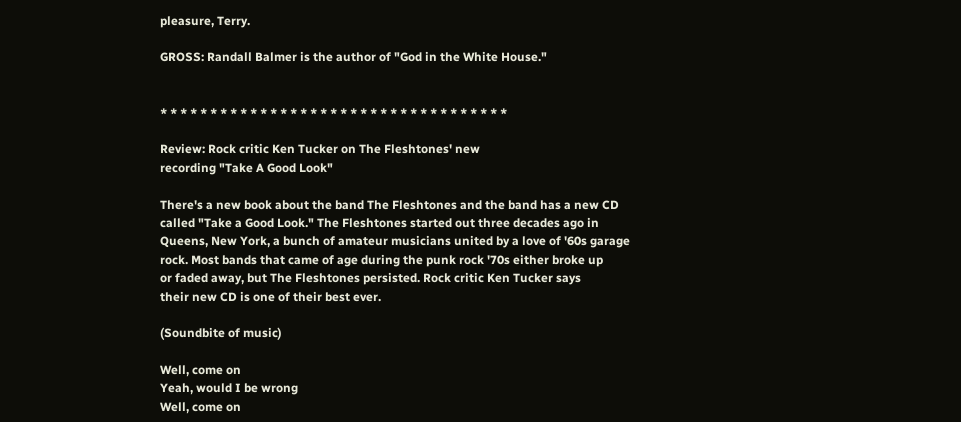pleasure, Terry.

GROSS: Randall Balmer is the author of "God in the White House."


* * * * * * * * * * * * * * * * * * * * * * * * * * * * * * * * * * *

Review: Rock critic Ken Tucker on The Fleshtones' new
recording "Take A Good Look"

There's a new book about the band The Fleshtones and the band has a new CD
called "Take a Good Look." The Fleshtones started out three decades ago in
Queens, New York, a bunch of amateur musicians united by a love of '60s garage
rock. Most bands that came of age during the punk rock '70s either broke up
or faded away, but The Fleshtones persisted. Rock critic Ken Tucker says
their new CD is one of their best ever.

(Soundbite of music)

Well, come on
Yeah, would I be wrong
Well, come on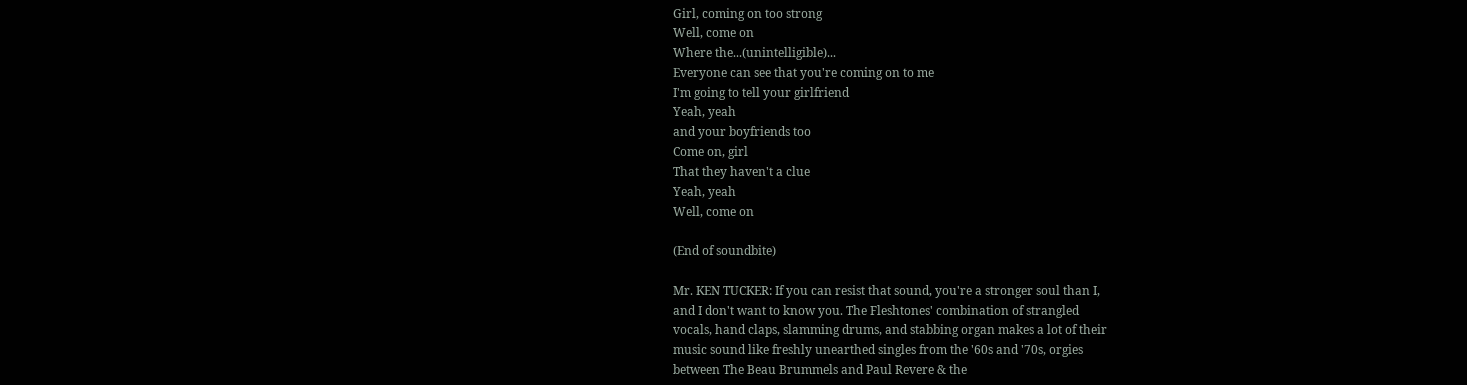Girl, coming on too strong
Well, come on
Where the...(unintelligible)...
Everyone can see that you're coming on to me
I'm going to tell your girlfriend
Yeah, yeah
and your boyfriends too
Come on, girl
That they haven't a clue
Yeah, yeah
Well, come on

(End of soundbite)

Mr. KEN TUCKER: If you can resist that sound, you're a stronger soul than I,
and I don't want to know you. The Fleshtones' combination of strangled
vocals, hand claps, slamming drums, and stabbing organ makes a lot of their
music sound like freshly unearthed singles from the '60s and '70s, orgies
between The Beau Brummels and Paul Revere & the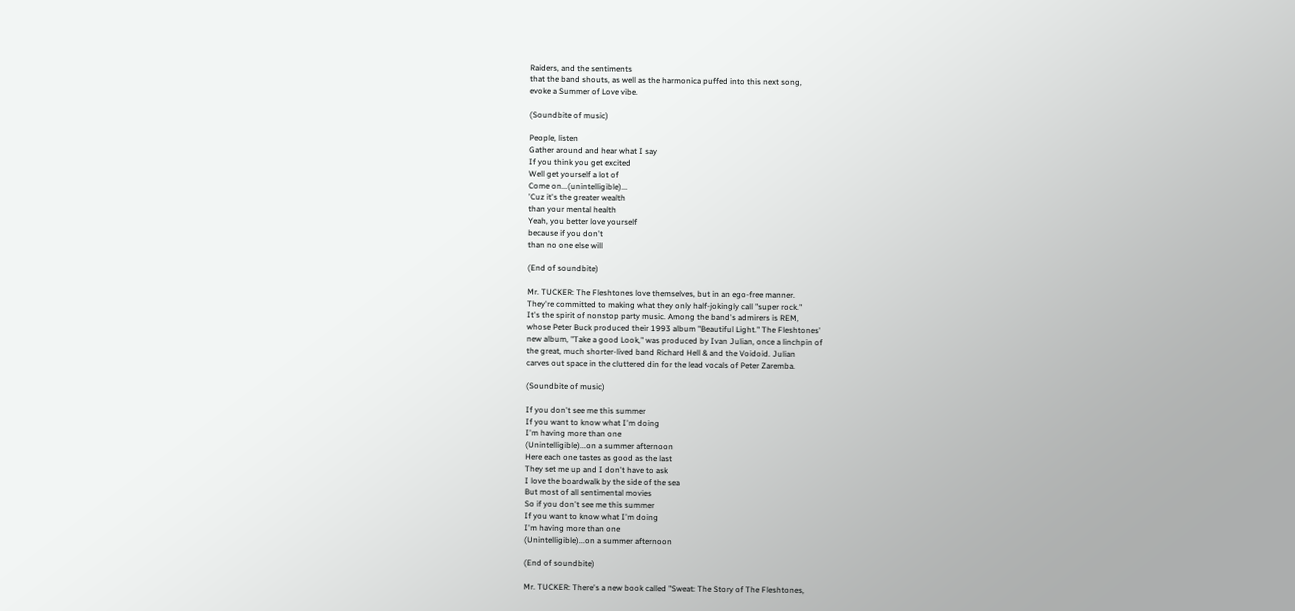Raiders, and the sentiments
that the band shouts, as well as the harmonica puffed into this next song,
evoke a Summer of Love vibe.

(Soundbite of music)

People, listen
Gather around and hear what I say
If you think you get excited
Well get yourself a lot of
Come on...(unintelligible)...
'Cuz it's the greater wealth
than your mental health
Yeah, you better love yourself
because if you don't
than no one else will

(End of soundbite)

Mr. TUCKER: The Fleshtones love themselves, but in an ego-free manner.
They're committed to making what they only half-jokingly call "super rock."
It's the spirit of nonstop party music. Among the band's admirers is REM,
whose Peter Buck produced their 1993 album "Beautiful Light." The Fleshtones'
new album, "Take a good Look," was produced by Ivan Julian, once a linchpin of
the great, much shorter-lived band Richard Hell & and the Voidoid. Julian
carves out space in the cluttered din for the lead vocals of Peter Zaremba.

(Soundbite of music)

If you don't see me this summer
If you want to know what I'm doing
I'm having more than one
(Unintelligible)...on a summer afternoon
Here each one tastes as good as the last
They set me up and I don't have to ask
I love the boardwalk by the side of the sea
But most of all sentimental movies
So if you don't see me this summer
If you want to know what I'm doing
I'm having more than one
(Unintelligible)...on a summer afternoon

(End of soundbite)

Mr. TUCKER: There's a new book called "Sweat: The Story of The Fleshtones,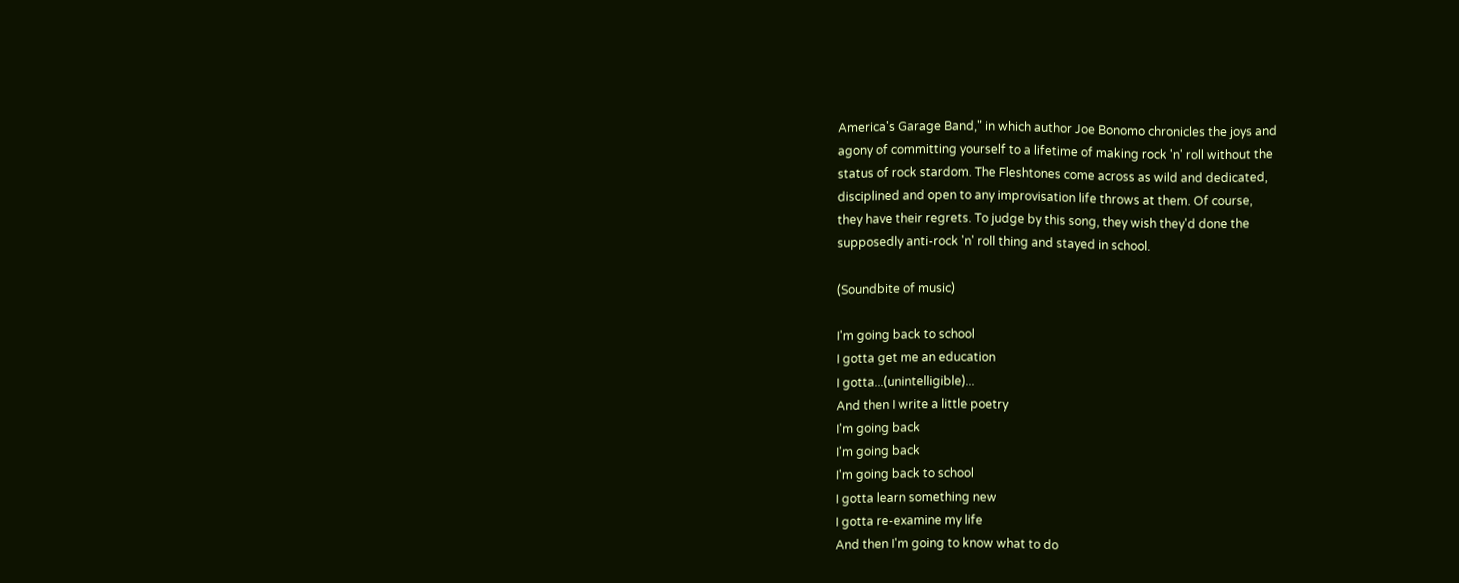America's Garage Band," in which author Joe Bonomo chronicles the joys and
agony of committing yourself to a lifetime of making rock 'n' roll without the
status of rock stardom. The Fleshtones come across as wild and dedicated,
disciplined and open to any improvisation life throws at them. Of course,
they have their regrets. To judge by this song, they wish they'd done the
supposedly anti-rock 'n' roll thing and stayed in school.

(Soundbite of music)

I'm going back to school
I gotta get me an education
I gotta...(unintelligible)...
And then I write a little poetry
I'm going back
I'm going back
I'm going back to school
I gotta learn something new
I gotta re-examine my life
And then I'm going to know what to do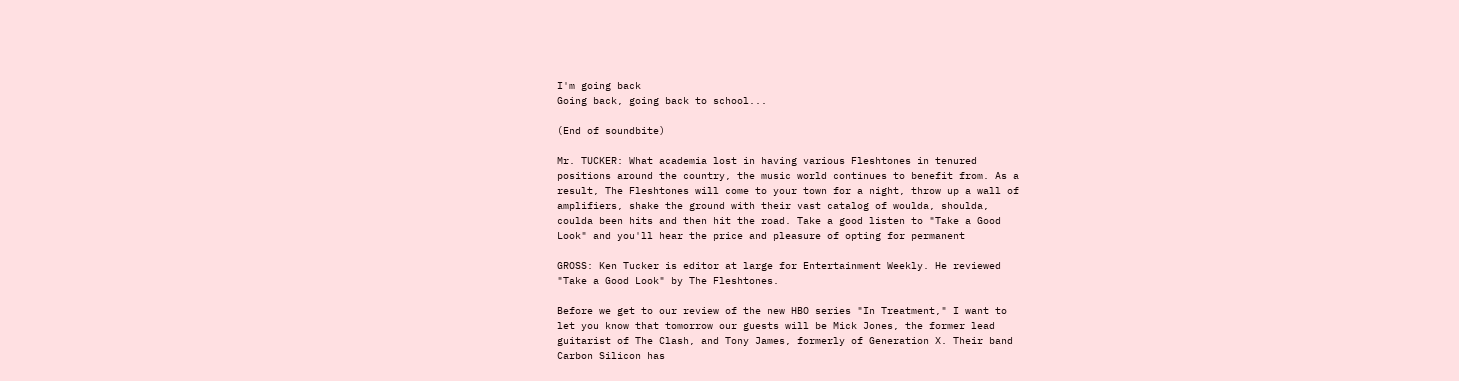I'm going back
Going back, going back to school...

(End of soundbite)

Mr. TUCKER: What academia lost in having various Fleshtones in tenured
positions around the country, the music world continues to benefit from. As a
result, The Fleshtones will come to your town for a night, throw up a wall of
amplifiers, shake the ground with their vast catalog of woulda, shoulda,
coulda been hits and then hit the road. Take a good listen to "Take a Good
Look" and you'll hear the price and pleasure of opting for permanent

GROSS: Ken Tucker is editor at large for Entertainment Weekly. He reviewed
"Take a Good Look" by The Fleshtones.

Before we get to our review of the new HBO series "In Treatment," I want to
let you know that tomorrow our guests will be Mick Jones, the former lead
guitarist of The Clash, and Tony James, formerly of Generation X. Their band
Carbon Silicon has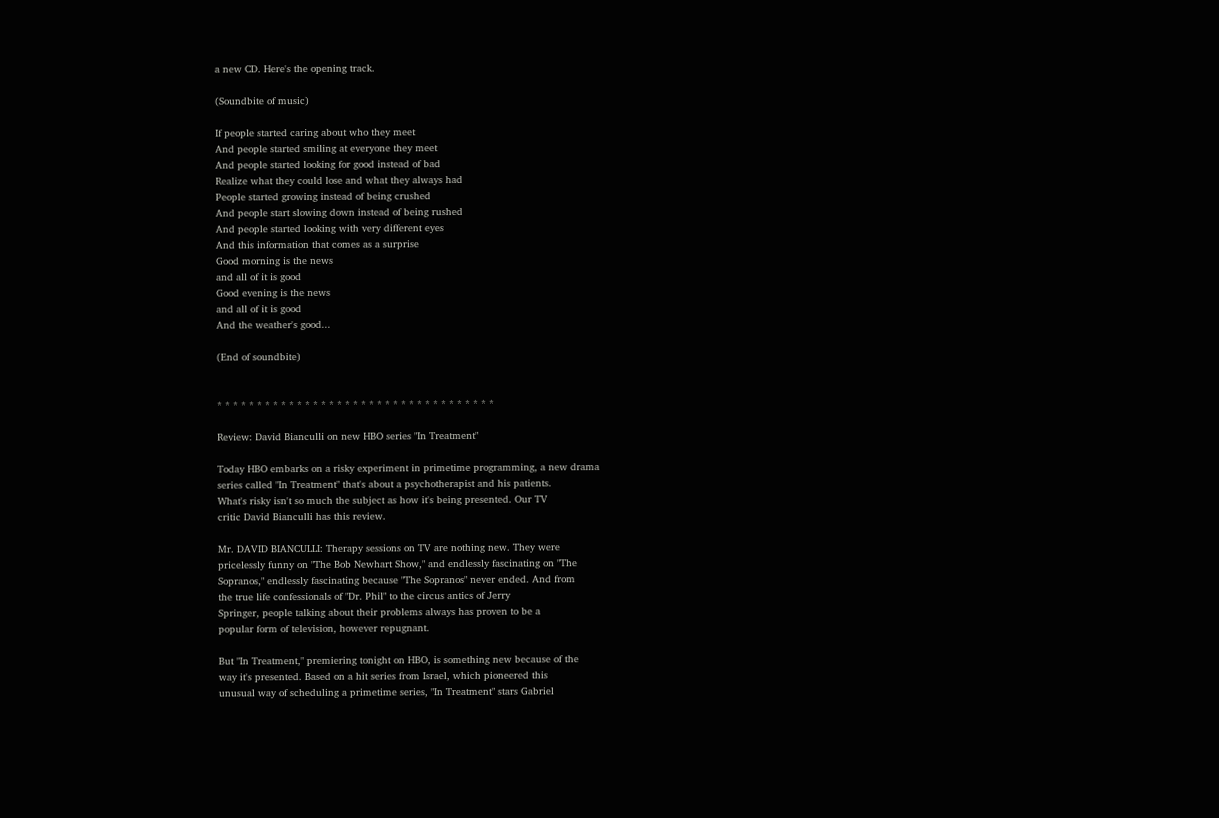a new CD. Here's the opening track.

(Soundbite of music)

If people started caring about who they meet
And people started smiling at everyone they meet
And people started looking for good instead of bad
Realize what they could lose and what they always had
People started growing instead of being crushed
And people start slowing down instead of being rushed
And people started looking with very different eyes
And this information that comes as a surprise
Good morning is the news
and all of it is good
Good evening is the news
and all of it is good
And the weather's good...

(End of soundbite)


* * * * * * * * * * * * * * * * * * * * * * * * * * * * * * * * * * *

Review: David Bianculli on new HBO series "In Treatment"

Today HBO embarks on a risky experiment in primetime programming, a new drama
series called "In Treatment" that's about a psychotherapist and his patients.
What's risky isn't so much the subject as how it's being presented. Our TV
critic David Bianculli has this review.

Mr. DAVID BIANCULLI: Therapy sessions on TV are nothing new. They were
pricelessly funny on "The Bob Newhart Show," and endlessly fascinating on "The
Sopranos," endlessly fascinating because "The Sopranos" never ended. And from
the true life confessionals of "Dr. Phil" to the circus antics of Jerry
Springer, people talking about their problems always has proven to be a
popular form of television, however repugnant.

But "In Treatment," premiering tonight on HBO, is something new because of the
way it's presented. Based on a hit series from Israel, which pioneered this
unusual way of scheduling a primetime series, "In Treatment" stars Gabriel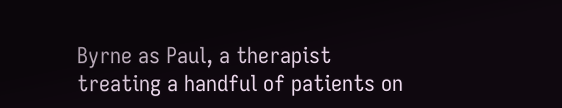Byrne as Paul, a therapist treating a handful of patients on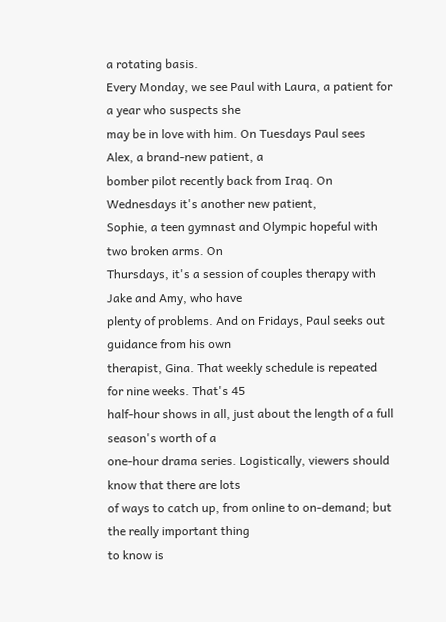a rotating basis.
Every Monday, we see Paul with Laura, a patient for a year who suspects she
may be in love with him. On Tuesdays Paul sees Alex, a brand-new patient, a
bomber pilot recently back from Iraq. On Wednesdays it's another new patient,
Sophie, a teen gymnast and Olympic hopeful with two broken arms. On
Thursdays, it's a session of couples therapy with Jake and Amy, who have
plenty of problems. And on Fridays, Paul seeks out guidance from his own
therapist, Gina. That weekly schedule is repeated for nine weeks. That's 45
half-hour shows in all, just about the length of a full season's worth of a
one-hour drama series. Logistically, viewers should know that there are lots
of ways to catch up, from online to on-demand; but the really important thing
to know is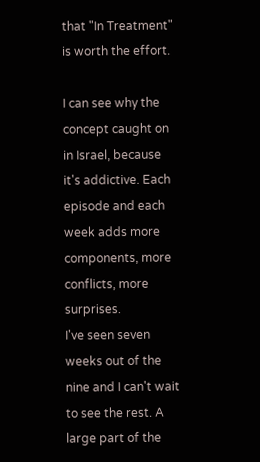that "In Treatment" is worth the effort.

I can see why the concept caught on in Israel, because it's addictive. Each
episode and each week adds more components, more conflicts, more surprises.
I've seen seven weeks out of the nine and I can't wait to see the rest. A
large part of the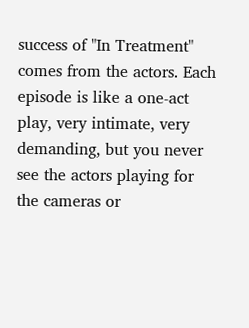success of "In Treatment" comes from the actors. Each
episode is like a one-act play, very intimate, very demanding, but you never
see the actors playing for the cameras or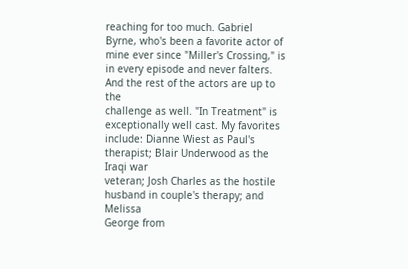reaching for too much. Gabriel
Byrne, who's been a favorite actor of mine ever since "Miller's Crossing," is
in every episode and never falters. And the rest of the actors are up to the
challenge as well. "In Treatment" is exceptionally well cast. My favorites
include: Dianne Wiest as Paul's therapist; Blair Underwood as the Iraqi war
veteran; Josh Charles as the hostile husband in couple's therapy; and Melissa
George from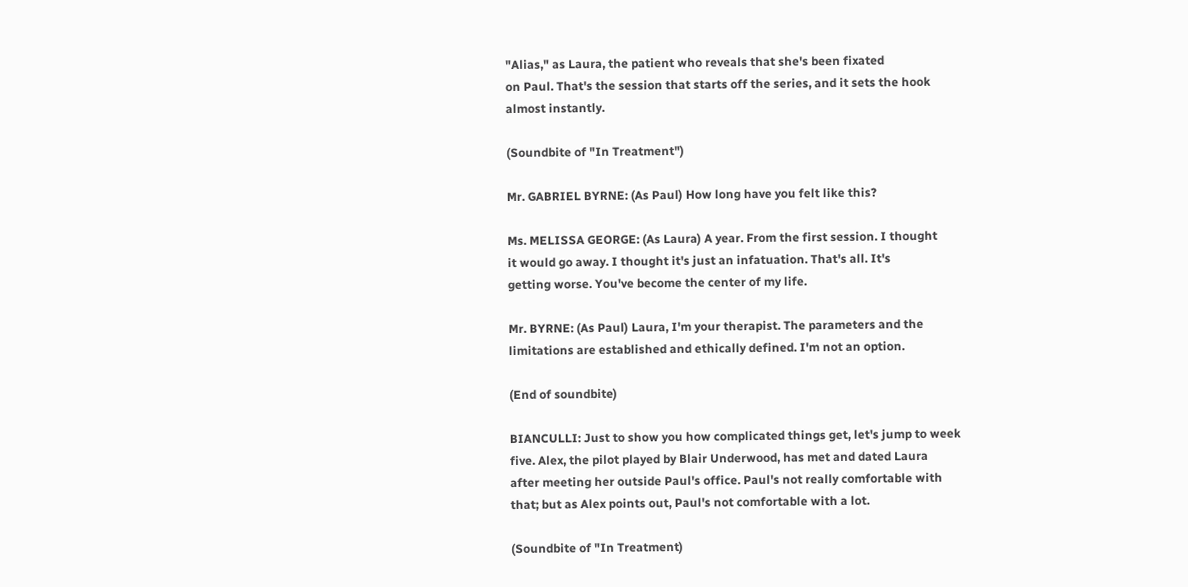"Alias," as Laura, the patient who reveals that she's been fixated
on Paul. That's the session that starts off the series, and it sets the hook
almost instantly.

(Soundbite of "In Treatment")

Mr. GABRIEL BYRNE: (As Paul) How long have you felt like this?

Ms. MELISSA GEORGE: (As Laura) A year. From the first session. I thought
it would go away. I thought it's just an infatuation. That's all. It's
getting worse. You've become the center of my life.

Mr. BYRNE: (As Paul) Laura, I'm your therapist. The parameters and the
limitations are established and ethically defined. I'm not an option.

(End of soundbite)

BIANCULLI: Just to show you how complicated things get, let's jump to week
five. Alex, the pilot played by Blair Underwood, has met and dated Laura
after meeting her outside Paul's office. Paul's not really comfortable with
that; but as Alex points out, Paul's not comfortable with a lot.

(Soundbite of "In Treatment)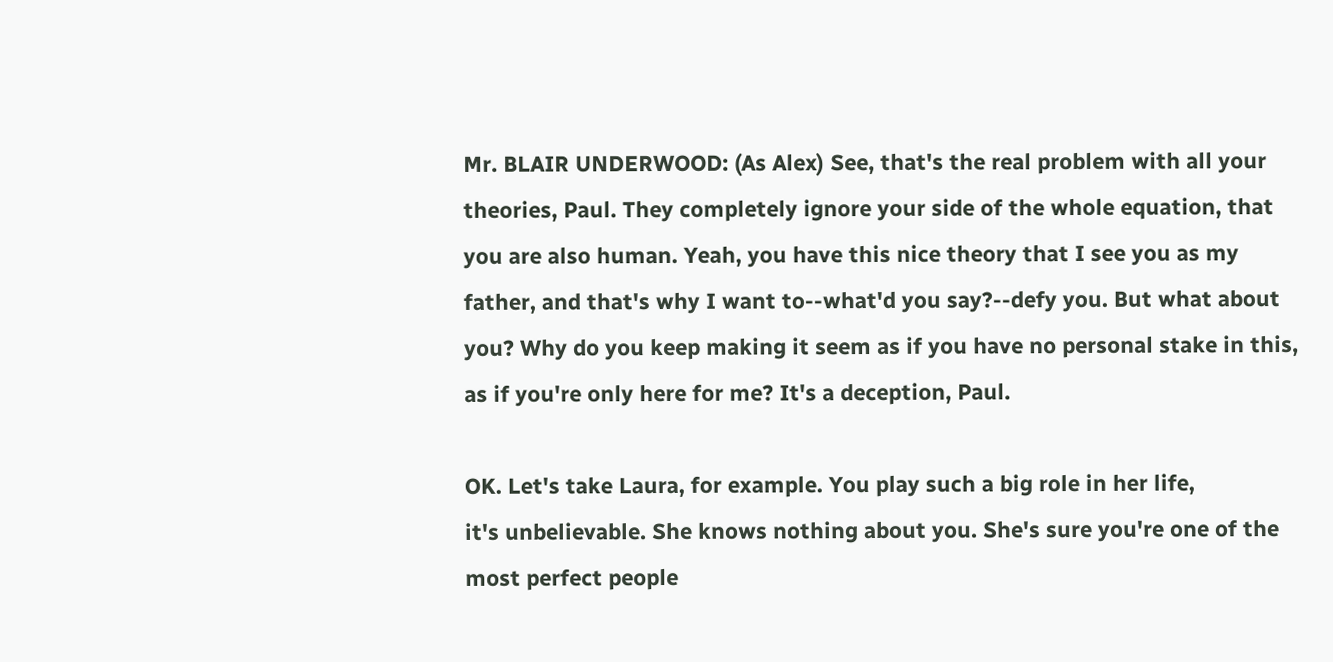Mr. BLAIR UNDERWOOD: (As Alex) See, that's the real problem with all your
theories, Paul. They completely ignore your side of the whole equation, that
you are also human. Yeah, you have this nice theory that I see you as my
father, and that's why I want to--what'd you say?--defy you. But what about
you? Why do you keep making it seem as if you have no personal stake in this,
as if you're only here for me? It's a deception, Paul.

OK. Let's take Laura, for example. You play such a big role in her life,
it's unbelievable. She knows nothing about you. She's sure you're one of the
most perfect people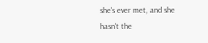she's ever met, and she hasn't the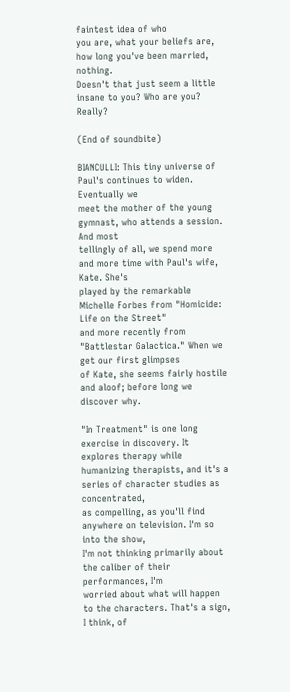faintest idea of who
you are, what your beliefs are, how long you've been married, nothing.
Doesn't that just seem a little insane to you? Who are you? Really?

(End of soundbite)

BIANCULLI: This tiny universe of Paul's continues to widen. Eventually we
meet the mother of the young gymnast, who attends a session. And most
tellingly of all, we spend more and more time with Paul's wife, Kate. She's
played by the remarkable Michelle Forbes from "Homicide: Life on the Street"
and more recently from "Battlestar Galactica." When we get our first glimpses
of Kate, she seems fairly hostile and aloof; before long we discover why.

"In Treatment" is one long exercise in discovery. It explores therapy while
humanizing therapists, and it's a series of character studies as concentrated,
as compelling, as you'll find anywhere on television. I'm so into the show,
I'm not thinking primarily about the caliber of their performances, I'm
worried about what will happen to the characters. That's a sign, I think, of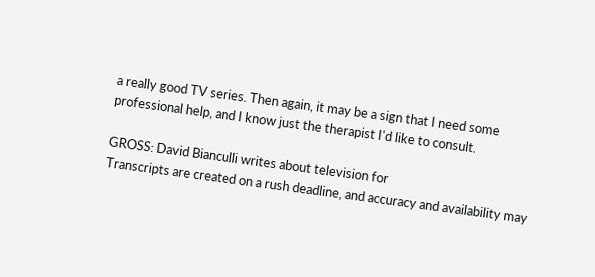a really good TV series. Then again, it may be a sign that I need some
professional help, and I know just the therapist I'd like to consult.

GROSS: David Bianculli writes about television for
Transcripts are created on a rush deadline, and accuracy and availability may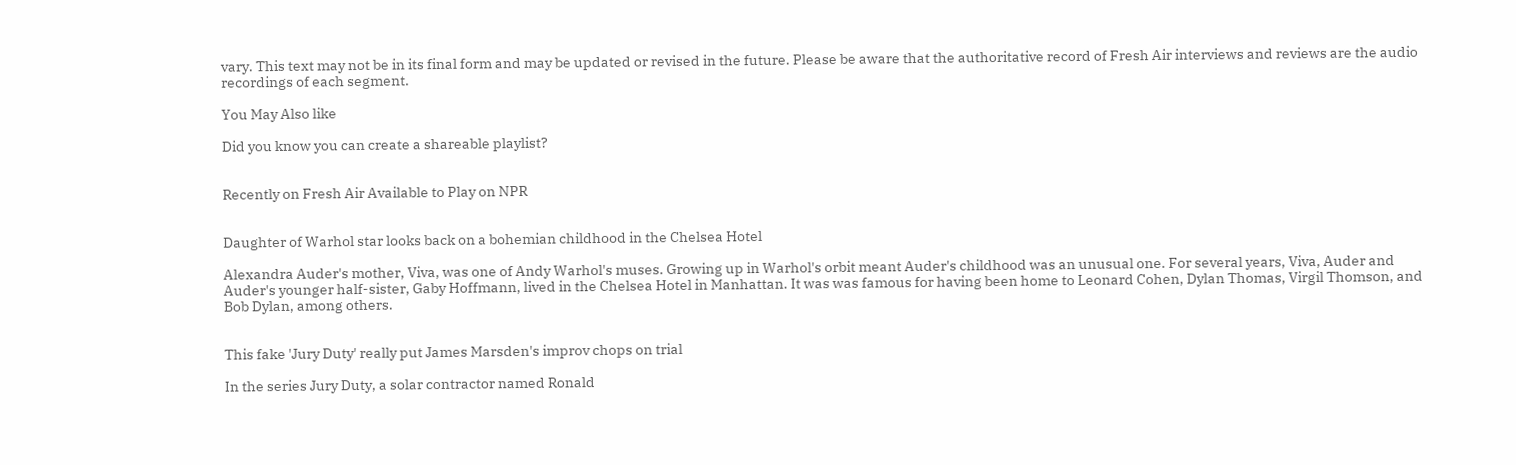vary. This text may not be in its final form and may be updated or revised in the future. Please be aware that the authoritative record of Fresh Air interviews and reviews are the audio recordings of each segment.

You May Also like

Did you know you can create a shareable playlist?


Recently on Fresh Air Available to Play on NPR


Daughter of Warhol star looks back on a bohemian childhood in the Chelsea Hotel

Alexandra Auder's mother, Viva, was one of Andy Warhol's muses. Growing up in Warhol's orbit meant Auder's childhood was an unusual one. For several years, Viva, Auder and Auder's younger half-sister, Gaby Hoffmann, lived in the Chelsea Hotel in Manhattan. It was was famous for having been home to Leonard Cohen, Dylan Thomas, Virgil Thomson, and Bob Dylan, among others.


This fake 'Jury Duty' really put James Marsden's improv chops on trial

In the series Jury Duty, a solar contractor named Ronald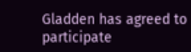Gladden has agreed to participate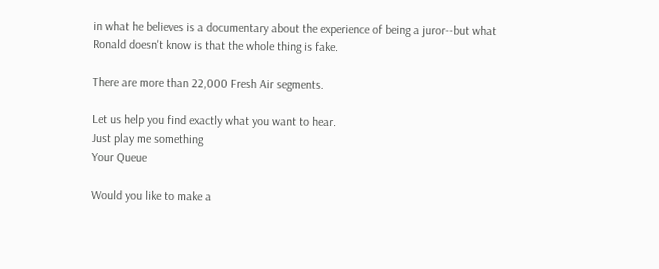in what he believes is a documentary about the experience of being a juror--but what Ronald doesn't know is that the whole thing is fake.

There are more than 22,000 Fresh Air segments.

Let us help you find exactly what you want to hear.
Just play me something
Your Queue

Would you like to make a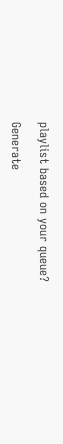playlist based on your queue?

Generate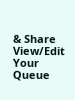& Share View/Edit Your Queue